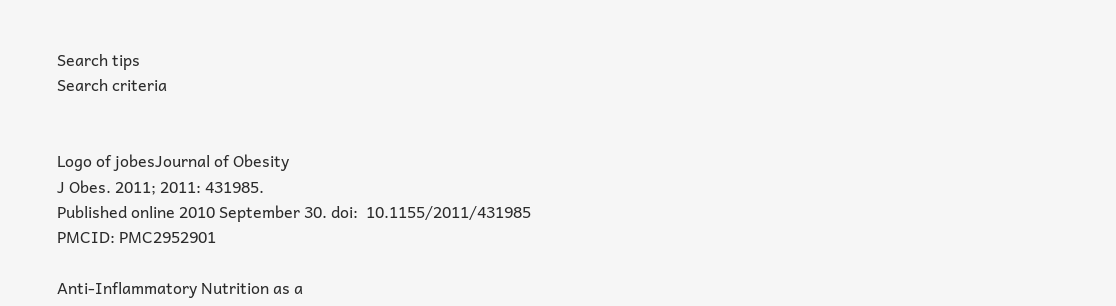Search tips
Search criteria


Logo of jobesJournal of Obesity
J Obes. 2011; 2011: 431985.
Published online 2010 September 30. doi:  10.1155/2011/431985
PMCID: PMC2952901

Anti-Inflammatory Nutrition as a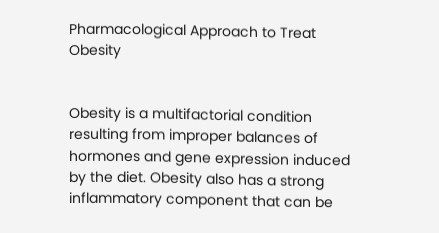Pharmacological Approach to Treat Obesity


Obesity is a multifactorial condition resulting from improper balances of hormones and gene expression induced by the diet. Obesity also has a strong inflammatory component that can be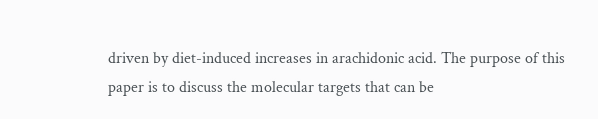driven by diet-induced increases in arachidonic acid. The purpose of this paper is to discuss the molecular targets that can be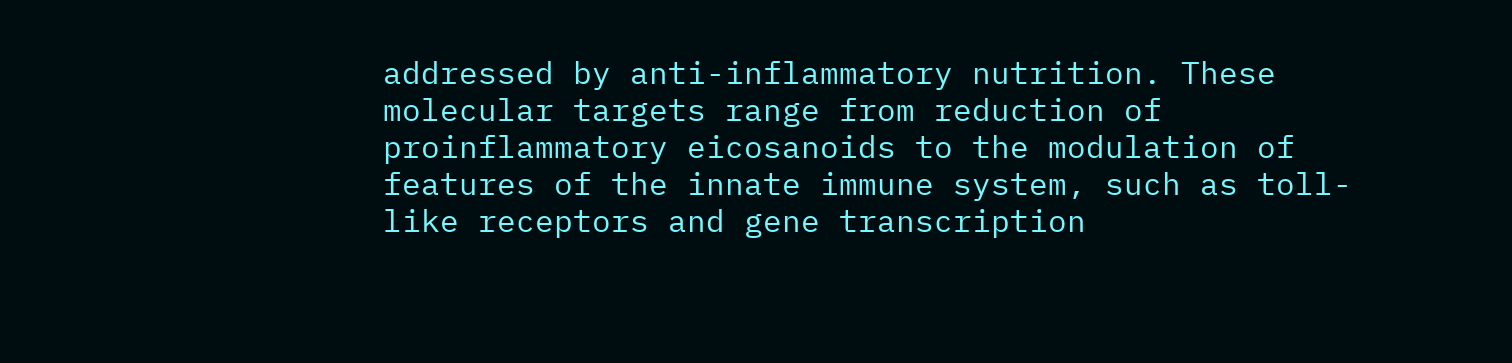addressed by anti-inflammatory nutrition. These molecular targets range from reduction of proinflammatory eicosanoids to the modulation of features of the innate immune system, such as toll-like receptors and gene transcription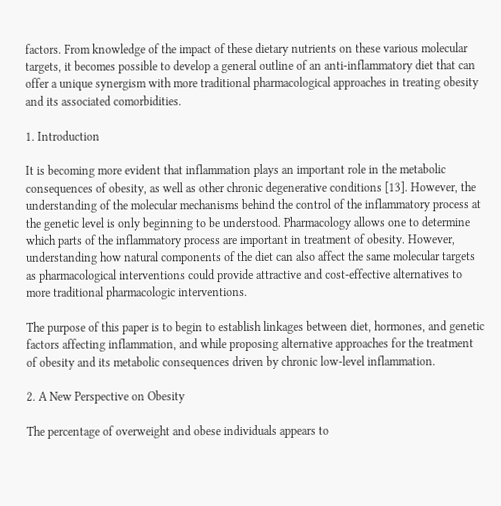factors. From knowledge of the impact of these dietary nutrients on these various molecular targets, it becomes possible to develop a general outline of an anti-inflammatory diet that can offer a unique synergism with more traditional pharmacological approaches in treating obesity and its associated comorbidities.

1. Introduction

It is becoming more evident that inflammation plays an important role in the metabolic consequences of obesity, as well as other chronic degenerative conditions [13]. However, the understanding of the molecular mechanisms behind the control of the inflammatory process at the genetic level is only beginning to be understood. Pharmacology allows one to determine which parts of the inflammatory process are important in treatment of obesity. However, understanding how natural components of the diet can also affect the same molecular targets as pharmacological interventions could provide attractive and cost-effective alternatives to more traditional pharmacologic interventions.

The purpose of this paper is to begin to establish linkages between diet, hormones, and genetic factors affecting inflammation, and while proposing alternative approaches for the treatment of obesity and its metabolic consequences driven by chronic low-level inflammation.

2. A New Perspective on Obesity

The percentage of overweight and obese individuals appears to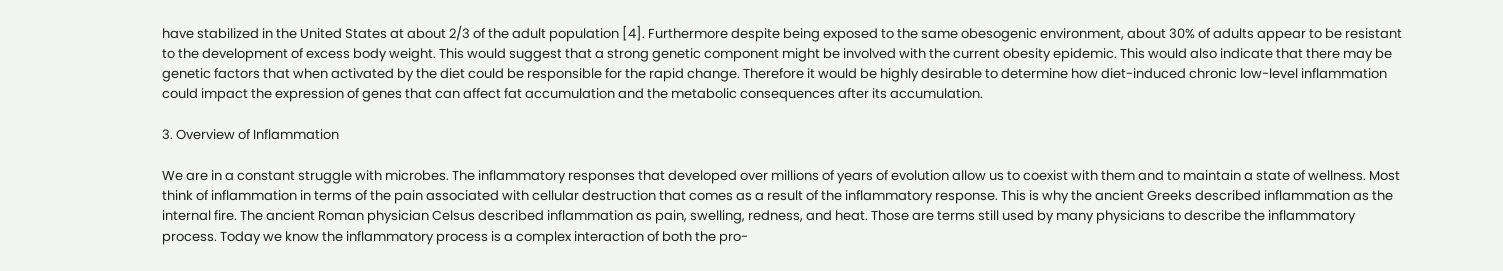have stabilized in the United States at about 2/3 of the adult population [4]. Furthermore despite being exposed to the same obesogenic environment, about 30% of adults appear to be resistant to the development of excess body weight. This would suggest that a strong genetic component might be involved with the current obesity epidemic. This would also indicate that there may be genetic factors that when activated by the diet could be responsible for the rapid change. Therefore it would be highly desirable to determine how diet-induced chronic low-level inflammation could impact the expression of genes that can affect fat accumulation and the metabolic consequences after its accumulation.

3. Overview of Inflammation

We are in a constant struggle with microbes. The inflammatory responses that developed over millions of years of evolution allow us to coexist with them and to maintain a state of wellness. Most think of inflammation in terms of the pain associated with cellular destruction that comes as a result of the inflammatory response. This is why the ancient Greeks described inflammation as the internal fire. The ancient Roman physician Celsus described inflammation as pain, swelling, redness, and heat. Those are terms still used by many physicians to describe the inflammatory process. Today we know the inflammatory process is a complex interaction of both the pro-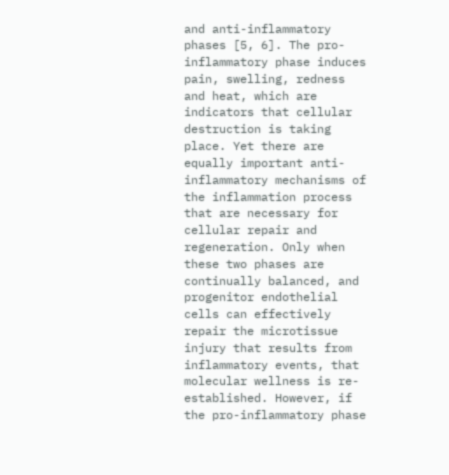and anti-inflammatory phases [5, 6]. The pro-inflammatory phase induces pain, swelling, redness and heat, which are indicators that cellular destruction is taking place. Yet there are equally important anti-inflammatory mechanisms of the inflammation process that are necessary for cellular repair and regeneration. Only when these two phases are continually balanced, and progenitor endothelial cells can effectively repair the microtissue injury that results from inflammatory events, that molecular wellness is re-established. However, if the pro-inflammatory phase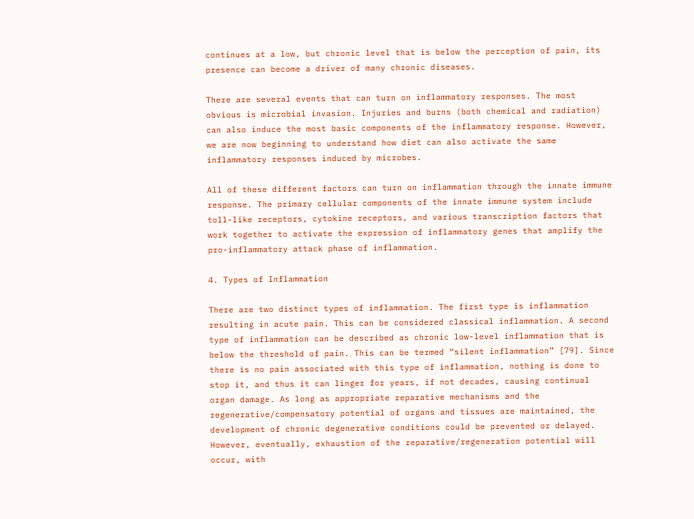continues at a low, but chronic level that is below the perception of pain, its presence can become a driver of many chronic diseases.

There are several events that can turn on inflammatory responses. The most obvious is microbial invasion. Injuries and burns (both chemical and radiation) can also induce the most basic components of the inflammatory response. However, we are now beginning to understand how diet can also activate the same inflammatory responses induced by microbes.

All of these different factors can turn on inflammation through the innate immune response. The primary cellular components of the innate immune system include toll-like receptors, cytokine receptors, and various transcription factors that work together to activate the expression of inflammatory genes that amplify the pro-inflammatory attack phase of inflammation.

4. Types of Inflammation

There are two distinct types of inflammation. The first type is inflammation resulting in acute pain. This can be considered classical inflammation. A second type of inflammation can be described as chronic low-level inflammation that is below the threshold of pain. This can be termed “silent inflammation” [79]. Since there is no pain associated with this type of inflammation, nothing is done to stop it, and thus it can linger for years, if not decades, causing continual organ damage. As long as appropriate reparative mechanisms and the regenerative/compensatory potential of organs and tissues are maintained, the development of chronic degenerative conditions could be prevented or delayed. However, eventually, exhaustion of the reparative/regeneration potential will occur, with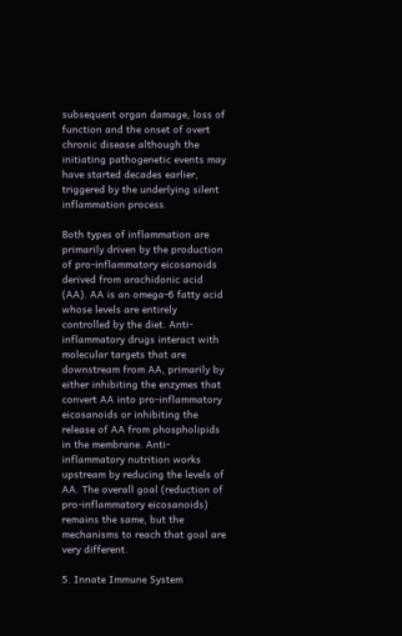subsequent organ damage, loss of function and the onset of overt chronic disease although the initiating pathogenetic events may have started decades earlier, triggered by the underlying silent inflammation process.

Both types of inflammation are primarily driven by the production of pro-inflammatory eicosanoids derived from arachidonic acid (AA). AA is an omega-6 fatty acid whose levels are entirely controlled by the diet. Anti-inflammatory drugs interact with molecular targets that are downstream from AA, primarily by either inhibiting the enzymes that convert AA into pro-inflammatory eicosanoids or inhibiting the release of AA from phospholipids in the membrane. Anti-inflammatory nutrition works upstream by reducing the levels of AA. The overall goal (reduction of pro-inflammatory eicosanoids) remains the same, but the mechanisms to reach that goal are very different.

5. Innate Immune System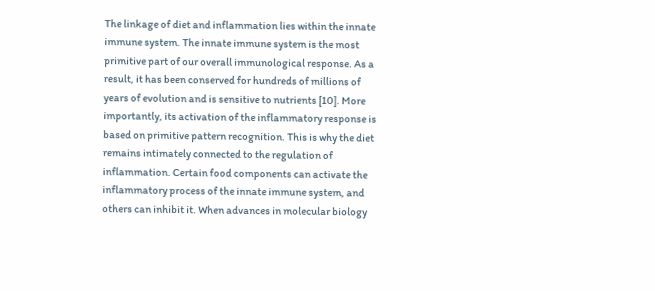The linkage of diet and inflammation lies within the innate immune system. The innate immune system is the most primitive part of our overall immunological response. As a result, it has been conserved for hundreds of millions of years of evolution and is sensitive to nutrients [10]. More importantly, its activation of the inflammatory response is based on primitive pattern recognition. This is why the diet remains intimately connected to the regulation of inflammation. Certain food components can activate the inflammatory process of the innate immune system, and others can inhibit it. When advances in molecular biology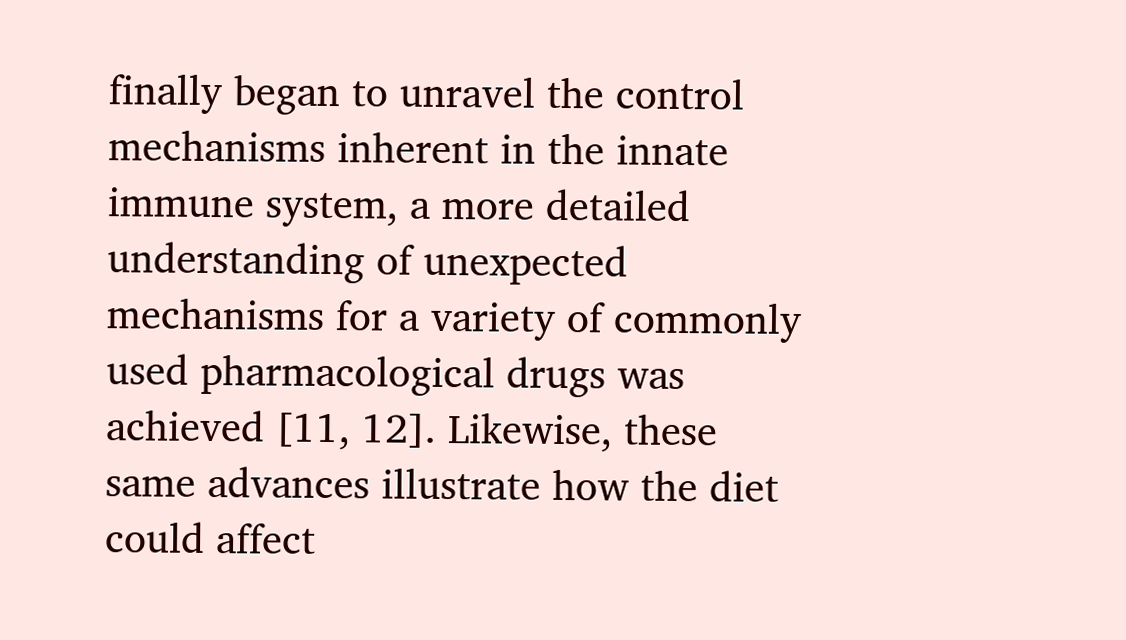finally began to unravel the control mechanisms inherent in the innate immune system, a more detailed understanding of unexpected mechanisms for a variety of commonly used pharmacological drugs was achieved [11, 12]. Likewise, these same advances illustrate how the diet could affect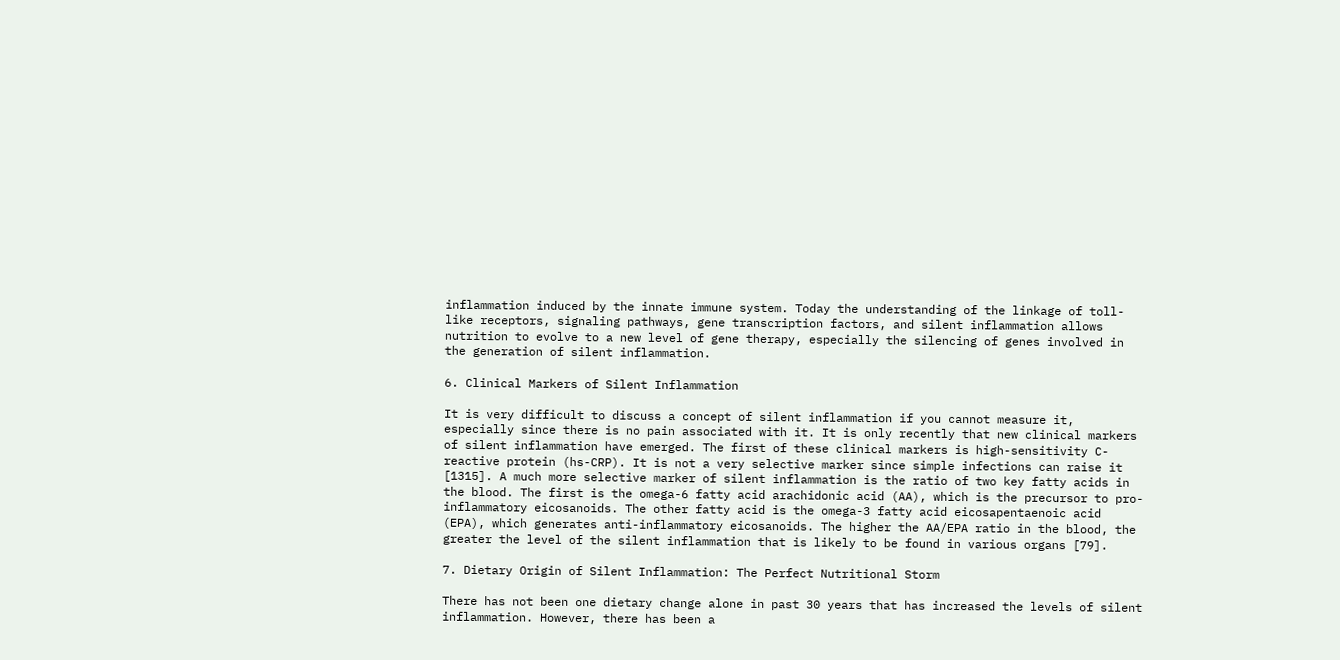inflammation induced by the innate immune system. Today the understanding of the linkage of toll-like receptors, signaling pathways, gene transcription factors, and silent inflammation allows nutrition to evolve to a new level of gene therapy, especially the silencing of genes involved in the generation of silent inflammation.

6. Clinical Markers of Silent Inflammation

It is very difficult to discuss a concept of silent inflammation if you cannot measure it, especially since there is no pain associated with it. It is only recently that new clinical markers of silent inflammation have emerged. The first of these clinical markers is high-sensitivity C-reactive protein (hs-CRP). It is not a very selective marker since simple infections can raise it [1315]. A much more selective marker of silent inflammation is the ratio of two key fatty acids in the blood. The first is the omega-6 fatty acid arachidonic acid (AA), which is the precursor to pro-inflammatory eicosanoids. The other fatty acid is the omega-3 fatty acid eicosapentaenoic acid (EPA), which generates anti-inflammatory eicosanoids. The higher the AA/EPA ratio in the blood, the greater the level of the silent inflammation that is likely to be found in various organs [79].

7. Dietary Origin of Silent Inflammation: The Perfect Nutritional Storm

There has not been one dietary change alone in past 30 years that has increased the levels of silent inflammation. However, there has been a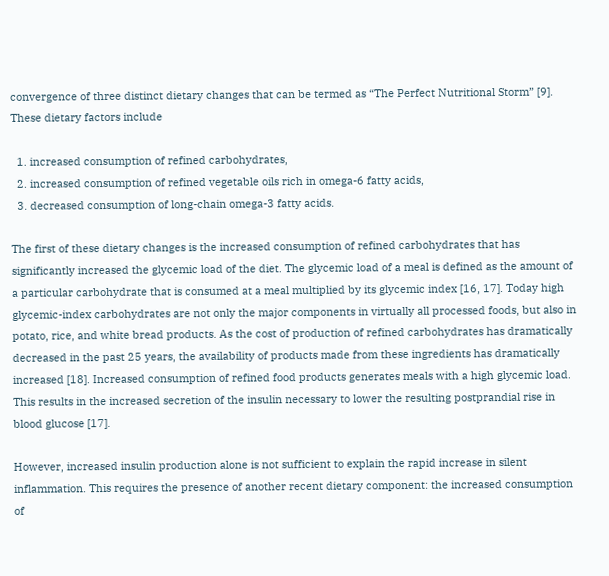convergence of three distinct dietary changes that can be termed as “The Perfect Nutritional Storm” [9]. These dietary factors include

  1. increased consumption of refined carbohydrates,
  2. increased consumption of refined vegetable oils rich in omega-6 fatty acids,
  3. decreased consumption of long-chain omega-3 fatty acids.

The first of these dietary changes is the increased consumption of refined carbohydrates that has significantly increased the glycemic load of the diet. The glycemic load of a meal is defined as the amount of a particular carbohydrate that is consumed at a meal multiplied by its glycemic index [16, 17]. Today high glycemic-index carbohydrates are not only the major components in virtually all processed foods, but also in potato, rice, and white bread products. As the cost of production of refined carbohydrates has dramatically decreased in the past 25 years, the availability of products made from these ingredients has dramatically increased [18]. Increased consumption of refined food products generates meals with a high glycemic load. This results in the increased secretion of the insulin necessary to lower the resulting postprandial rise in blood glucose [17].

However, increased insulin production alone is not sufficient to explain the rapid increase in silent inflammation. This requires the presence of another recent dietary component: the increased consumption of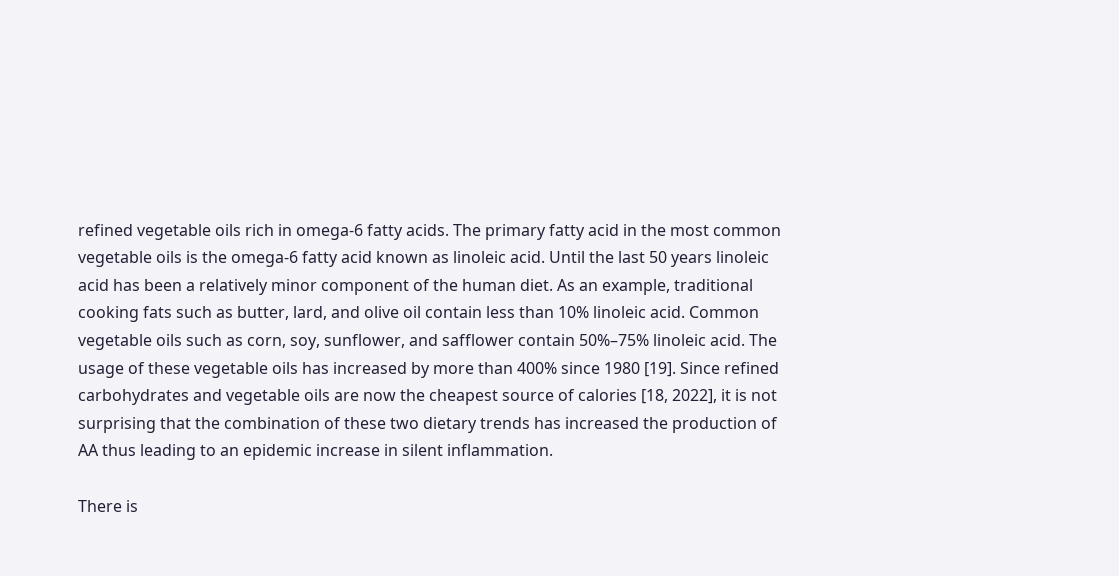refined vegetable oils rich in omega-6 fatty acids. The primary fatty acid in the most common vegetable oils is the omega-6 fatty acid known as linoleic acid. Until the last 50 years linoleic acid has been a relatively minor component of the human diet. As an example, traditional cooking fats such as butter, lard, and olive oil contain less than 10% linoleic acid. Common vegetable oils such as corn, soy, sunflower, and safflower contain 50%–75% linoleic acid. The usage of these vegetable oils has increased by more than 400% since 1980 [19]. Since refined carbohydrates and vegetable oils are now the cheapest source of calories [18, 2022], it is not surprising that the combination of these two dietary trends has increased the production of AA thus leading to an epidemic increase in silent inflammation.

There is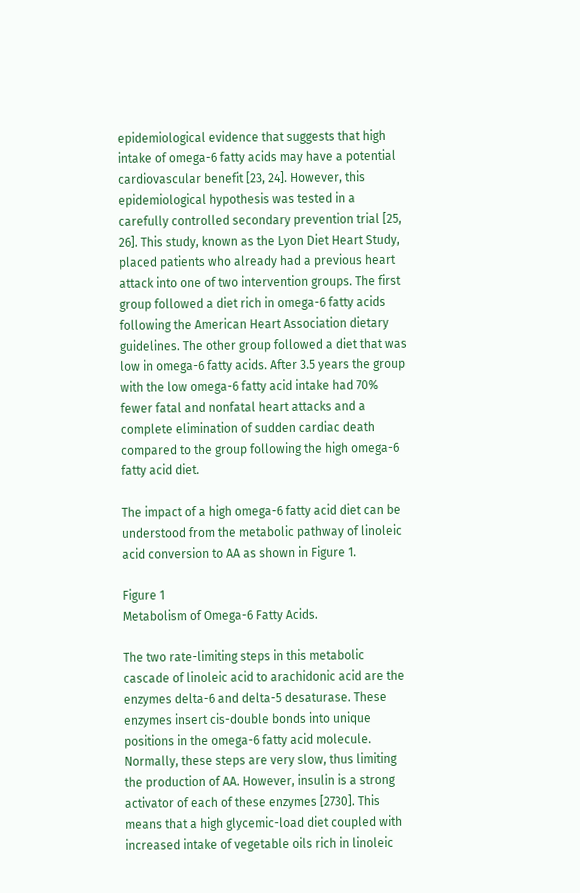epidemiological evidence that suggests that high intake of omega-6 fatty acids may have a potential cardiovascular benefit [23, 24]. However, this epidemiological hypothesis was tested in a carefully controlled secondary prevention trial [25, 26]. This study, known as the Lyon Diet Heart Study, placed patients who already had a previous heart attack into one of two intervention groups. The first group followed a diet rich in omega-6 fatty acids following the American Heart Association dietary guidelines. The other group followed a diet that was low in omega-6 fatty acids. After 3.5 years the group with the low omega-6 fatty acid intake had 70% fewer fatal and nonfatal heart attacks and a complete elimination of sudden cardiac death compared to the group following the high omega-6 fatty acid diet.

The impact of a high omega-6 fatty acid diet can be understood from the metabolic pathway of linoleic acid conversion to AA as shown in Figure 1.

Figure 1
Metabolism of Omega-6 Fatty Acids.

The two rate-limiting steps in this metabolic cascade of linoleic acid to arachidonic acid are the enzymes delta-6 and delta-5 desaturase. These enzymes insert cis-double bonds into unique positions in the omega-6 fatty acid molecule. Normally, these steps are very slow, thus limiting the production of AA. However, insulin is a strong activator of each of these enzymes [2730]. This means that a high glycemic-load diet coupled with increased intake of vegetable oils rich in linoleic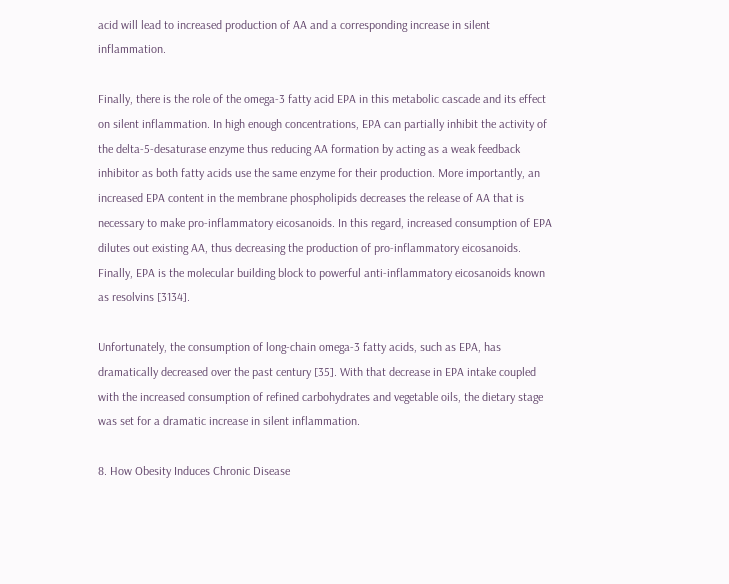acid will lead to increased production of AA and a corresponding increase in silent inflammation.

Finally, there is the role of the omega-3 fatty acid EPA in this metabolic cascade and its effect on silent inflammation. In high enough concentrations, EPA can partially inhibit the activity of the delta-5-desaturase enzyme thus reducing AA formation by acting as a weak feedback inhibitor as both fatty acids use the same enzyme for their production. More importantly, an increased EPA content in the membrane phospholipids decreases the release of AA that is necessary to make pro-inflammatory eicosanoids. In this regard, increased consumption of EPA dilutes out existing AA, thus decreasing the production of pro-inflammatory eicosanoids. Finally, EPA is the molecular building block to powerful anti-inflammatory eicosanoids known as resolvins [3134].

Unfortunately, the consumption of long-chain omega-3 fatty acids, such as EPA, has dramatically decreased over the past century [35]. With that decrease in EPA intake coupled with the increased consumption of refined carbohydrates and vegetable oils, the dietary stage was set for a dramatic increase in silent inflammation.

8. How Obesity Induces Chronic Disease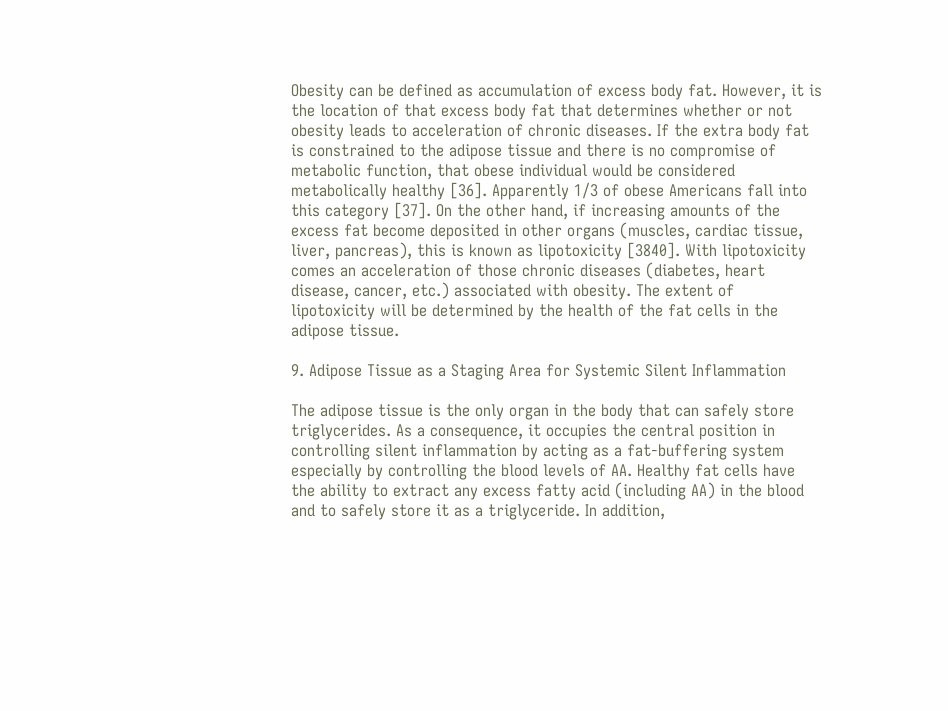Obesity can be defined as accumulation of excess body fat. However, it is the location of that excess body fat that determines whether or not obesity leads to acceleration of chronic diseases. If the extra body fat is constrained to the adipose tissue and there is no compromise of metabolic function, that obese individual would be considered metabolically healthy [36]. Apparently 1/3 of obese Americans fall into this category [37]. On the other hand, if increasing amounts of the excess fat become deposited in other organs (muscles, cardiac tissue, liver, pancreas), this is known as lipotoxicity [3840]. With lipotoxicity comes an acceleration of those chronic diseases (diabetes, heart disease, cancer, etc.) associated with obesity. The extent of lipotoxicity will be determined by the health of the fat cells in the adipose tissue.

9. Adipose Tissue as a Staging Area for Systemic Silent Inflammation

The adipose tissue is the only organ in the body that can safely store triglycerides. As a consequence, it occupies the central position in controlling silent inflammation by acting as a fat-buffering system especially by controlling the blood levels of AA. Healthy fat cells have the ability to extract any excess fatty acid (including AA) in the blood and to safely store it as a triglyceride. In addition,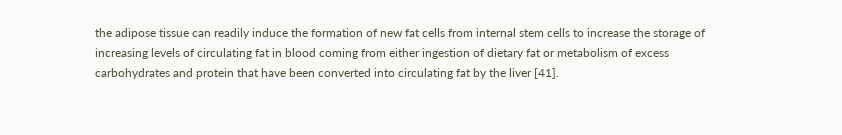the adipose tissue can readily induce the formation of new fat cells from internal stem cells to increase the storage of increasing levels of circulating fat in blood coming from either ingestion of dietary fat or metabolism of excess carbohydrates and protein that have been converted into circulating fat by the liver [41].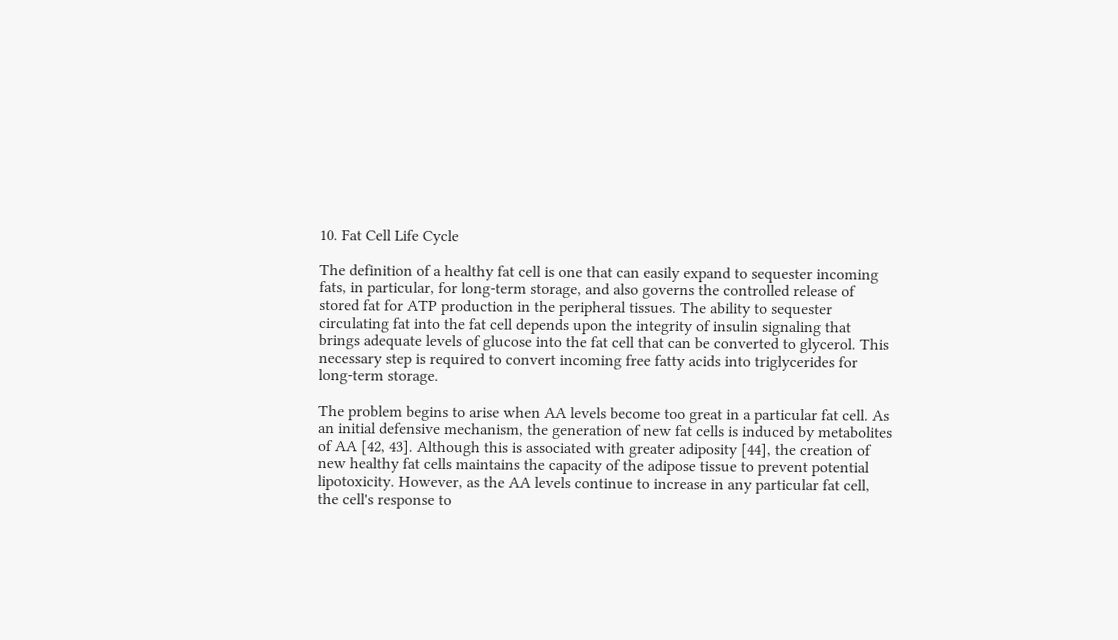10. Fat Cell Life Cycle

The definition of a healthy fat cell is one that can easily expand to sequester incoming fats, in particular, for long-term storage, and also governs the controlled release of stored fat for ATP production in the peripheral tissues. The ability to sequester circulating fat into the fat cell depends upon the integrity of insulin signaling that brings adequate levels of glucose into the fat cell that can be converted to glycerol. This necessary step is required to convert incoming free fatty acids into triglycerides for long-term storage.

The problem begins to arise when AA levels become too great in a particular fat cell. As an initial defensive mechanism, the generation of new fat cells is induced by metabolites of AA [42, 43]. Although this is associated with greater adiposity [44], the creation of new healthy fat cells maintains the capacity of the adipose tissue to prevent potential lipotoxicity. However, as the AA levels continue to increase in any particular fat cell, the cell's response to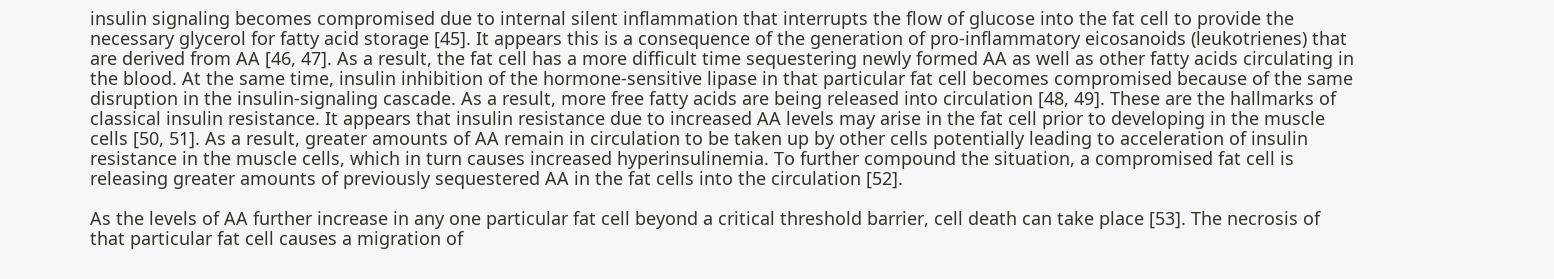insulin signaling becomes compromised due to internal silent inflammation that interrupts the flow of glucose into the fat cell to provide the necessary glycerol for fatty acid storage [45]. It appears this is a consequence of the generation of pro-inflammatory eicosanoids (leukotrienes) that are derived from AA [46, 47]. As a result, the fat cell has a more difficult time sequestering newly formed AA as well as other fatty acids circulating in the blood. At the same time, insulin inhibition of the hormone-sensitive lipase in that particular fat cell becomes compromised because of the same disruption in the insulin-signaling cascade. As a result, more free fatty acids are being released into circulation [48, 49]. These are the hallmarks of classical insulin resistance. It appears that insulin resistance due to increased AA levels may arise in the fat cell prior to developing in the muscle cells [50, 51]. As a result, greater amounts of AA remain in circulation to be taken up by other cells potentially leading to acceleration of insulin resistance in the muscle cells, which in turn causes increased hyperinsulinemia. To further compound the situation, a compromised fat cell is releasing greater amounts of previously sequestered AA in the fat cells into the circulation [52].

As the levels of AA further increase in any one particular fat cell beyond a critical threshold barrier, cell death can take place [53]. The necrosis of that particular fat cell causes a migration of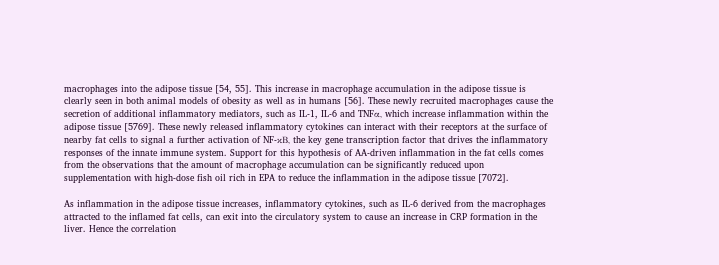macrophages into the adipose tissue [54, 55]. This increase in macrophage accumulation in the adipose tissue is clearly seen in both animal models of obesity as well as in humans [56]. These newly recruited macrophages cause the secretion of additional inflammatory mediators, such as IL-1, IL-6 and TNFα, which increase inflammation within the adipose tissue [5769]. These newly released inflammatory cytokines can interact with their receptors at the surface of nearby fat cells to signal a further activation of NF-κB, the key gene transcription factor that drives the inflammatory responses of the innate immune system. Support for this hypothesis of AA-driven inflammation in the fat cells comes from the observations that the amount of macrophage accumulation can be significantly reduced upon supplementation with high-dose fish oil rich in EPA to reduce the inflammation in the adipose tissue [7072].

As inflammation in the adipose tissue increases, inflammatory cytokines, such as IL-6 derived from the macrophages attracted to the inflamed fat cells, can exit into the circulatory system to cause an increase in CRP formation in the liver. Hence the correlation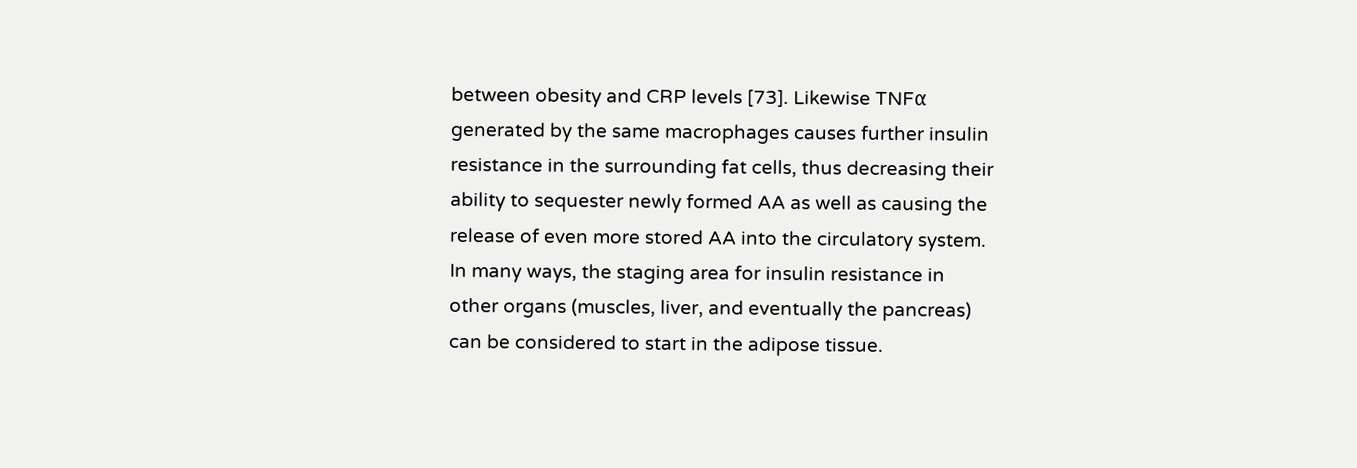between obesity and CRP levels [73]. Likewise TNFα generated by the same macrophages causes further insulin resistance in the surrounding fat cells, thus decreasing their ability to sequester newly formed AA as well as causing the release of even more stored AA into the circulatory system. In many ways, the staging area for insulin resistance in other organs (muscles, liver, and eventually the pancreas) can be considered to start in the adipose tissue.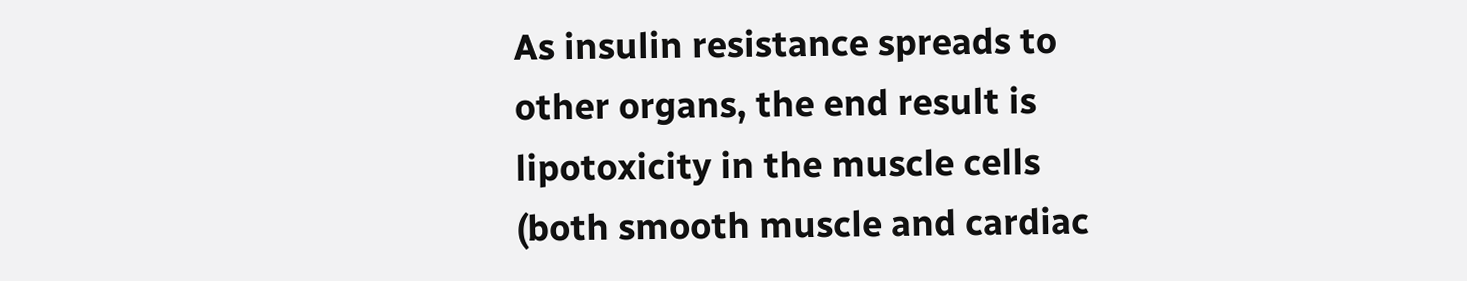As insulin resistance spreads to other organs, the end result is lipotoxicity in the muscle cells (both smooth muscle and cardiac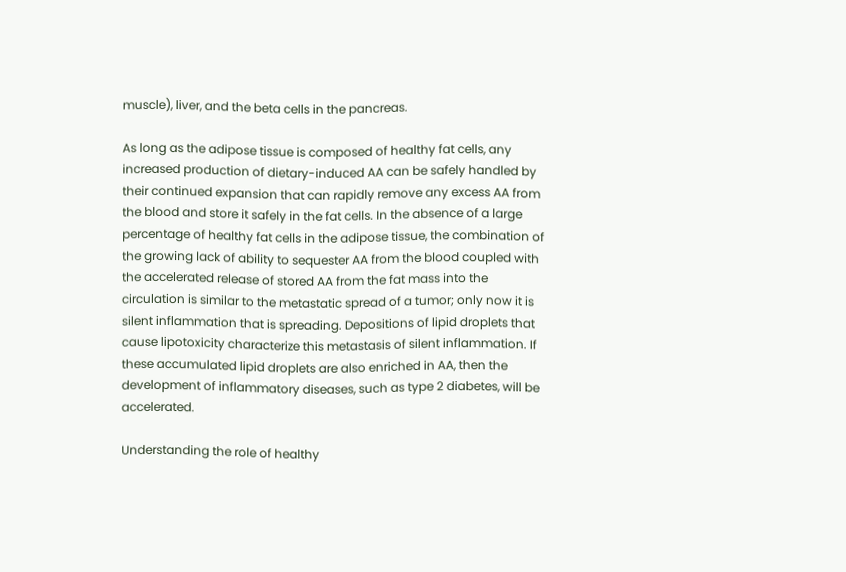muscle), liver, and the beta cells in the pancreas.

As long as the adipose tissue is composed of healthy fat cells, any increased production of dietary-induced AA can be safely handled by their continued expansion that can rapidly remove any excess AA from the blood and store it safely in the fat cells. In the absence of a large percentage of healthy fat cells in the adipose tissue, the combination of the growing lack of ability to sequester AA from the blood coupled with the accelerated release of stored AA from the fat mass into the circulation is similar to the metastatic spread of a tumor; only now it is silent inflammation that is spreading. Depositions of lipid droplets that cause lipotoxicity characterize this metastasis of silent inflammation. If these accumulated lipid droplets are also enriched in AA, then the development of inflammatory diseases, such as type 2 diabetes, will be accelerated.

Understanding the role of healthy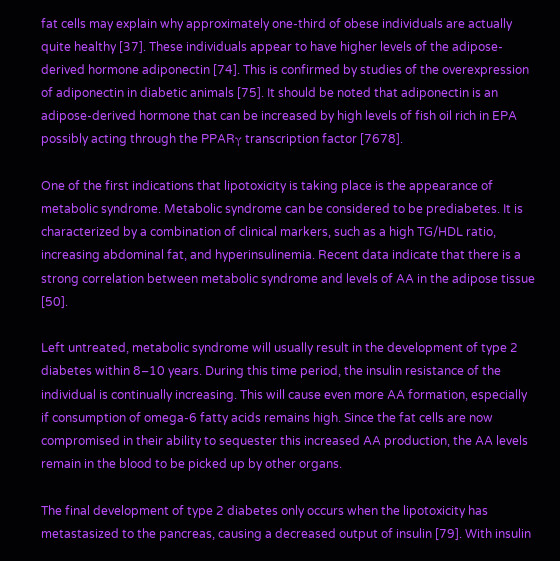fat cells may explain why approximately one-third of obese individuals are actually quite healthy [37]. These individuals appear to have higher levels of the adipose-derived hormone adiponectin [74]. This is confirmed by studies of the overexpression of adiponectin in diabetic animals [75]. It should be noted that adiponectin is an adipose-derived hormone that can be increased by high levels of fish oil rich in EPA possibly acting through the PPARγ transcription factor [7678].

One of the first indications that lipotoxicity is taking place is the appearance of metabolic syndrome. Metabolic syndrome can be considered to be prediabetes. It is characterized by a combination of clinical markers, such as a high TG/HDL ratio, increasing abdominal fat, and hyperinsulinemia. Recent data indicate that there is a strong correlation between metabolic syndrome and levels of AA in the adipose tissue [50].

Left untreated, metabolic syndrome will usually result in the development of type 2 diabetes within 8–10 years. During this time period, the insulin resistance of the individual is continually increasing. This will cause even more AA formation, especially if consumption of omega-6 fatty acids remains high. Since the fat cells are now compromised in their ability to sequester this increased AA production, the AA levels remain in the blood to be picked up by other organs.

The final development of type 2 diabetes only occurs when the lipotoxicity has metastasized to the pancreas, causing a decreased output of insulin [79]. With insulin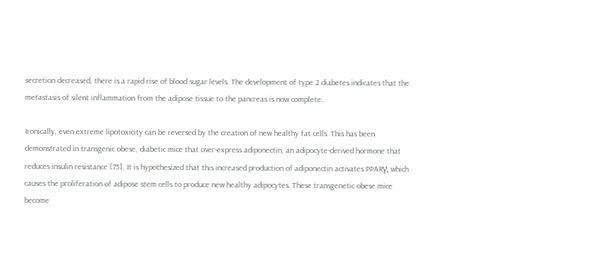secretion decreased, there is a rapid rise of blood sugar levels. The development of type 2 diabetes indicates that the metastasis of silent inflammation from the adipose tissue to the pancreas is now complete.

Ironically, even extreme lipotoxicity can be reversed by the creation of new healthy fat cells. This has been demonstrated in transgenic obese, diabetic mice that over-express adiponectin, an adipocyte-derived hormone that reduces insulin resistance [75]. It is hypothesized that this increased production of adiponectin activates PPARγ, which causes the proliferation of adipose stem cells to produce new healthy adipocytes. These transgenetic obese mice become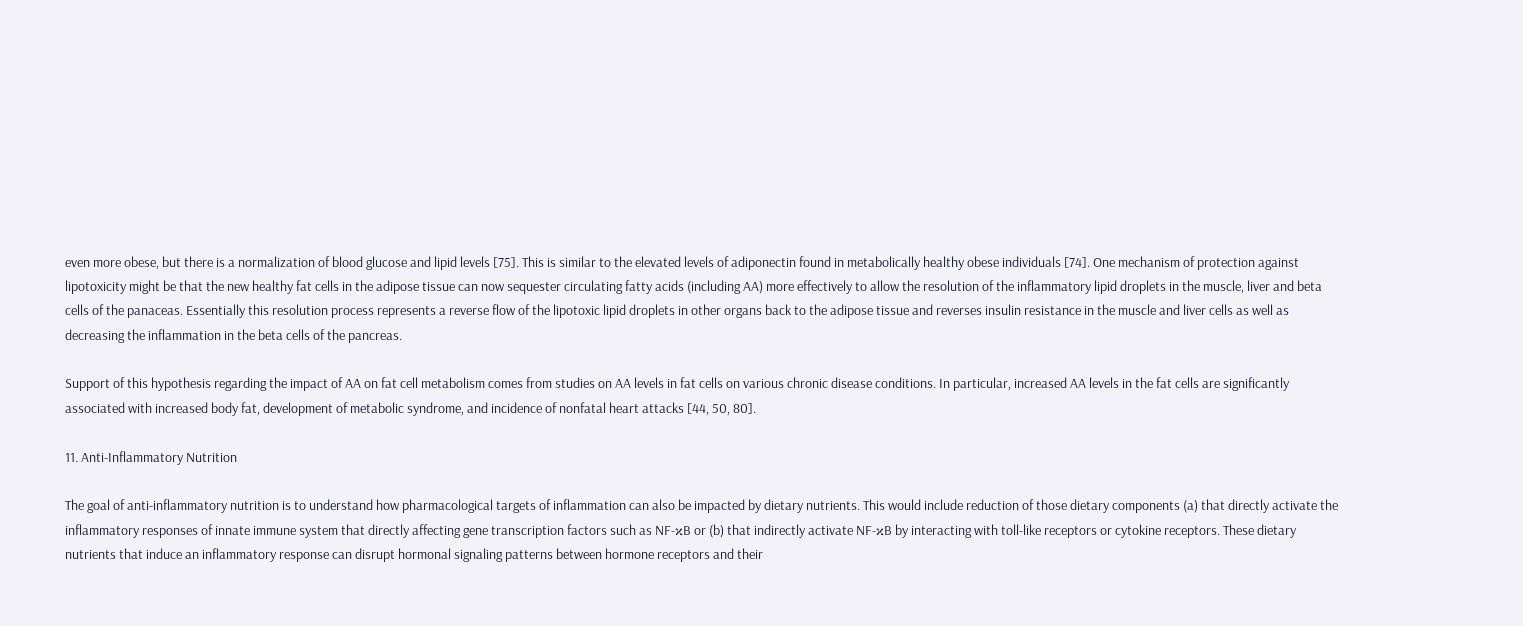even more obese, but there is a normalization of blood glucose and lipid levels [75]. This is similar to the elevated levels of adiponectin found in metabolically healthy obese individuals [74]. One mechanism of protection against lipotoxicity might be that the new healthy fat cells in the adipose tissue can now sequester circulating fatty acids (including AA) more effectively to allow the resolution of the inflammatory lipid droplets in the muscle, liver and beta cells of the panaceas. Essentially this resolution process represents a reverse flow of the lipotoxic lipid droplets in other organs back to the adipose tissue and reverses insulin resistance in the muscle and liver cells as well as decreasing the inflammation in the beta cells of the pancreas.

Support of this hypothesis regarding the impact of AA on fat cell metabolism comes from studies on AA levels in fat cells on various chronic disease conditions. In particular, increased AA levels in the fat cells are significantly associated with increased body fat, development of metabolic syndrome, and incidence of nonfatal heart attacks [44, 50, 80].

11. Anti-Inflammatory Nutrition

The goal of anti-inflammatory nutrition is to understand how pharmacological targets of inflammation can also be impacted by dietary nutrients. This would include reduction of those dietary components (a) that directly activate the inflammatory responses of innate immune system that directly affecting gene transcription factors such as NF-κB or (b) that indirectly activate NF-κB by interacting with toll-like receptors or cytokine receptors. These dietary nutrients that induce an inflammatory response can disrupt hormonal signaling patterns between hormone receptors and their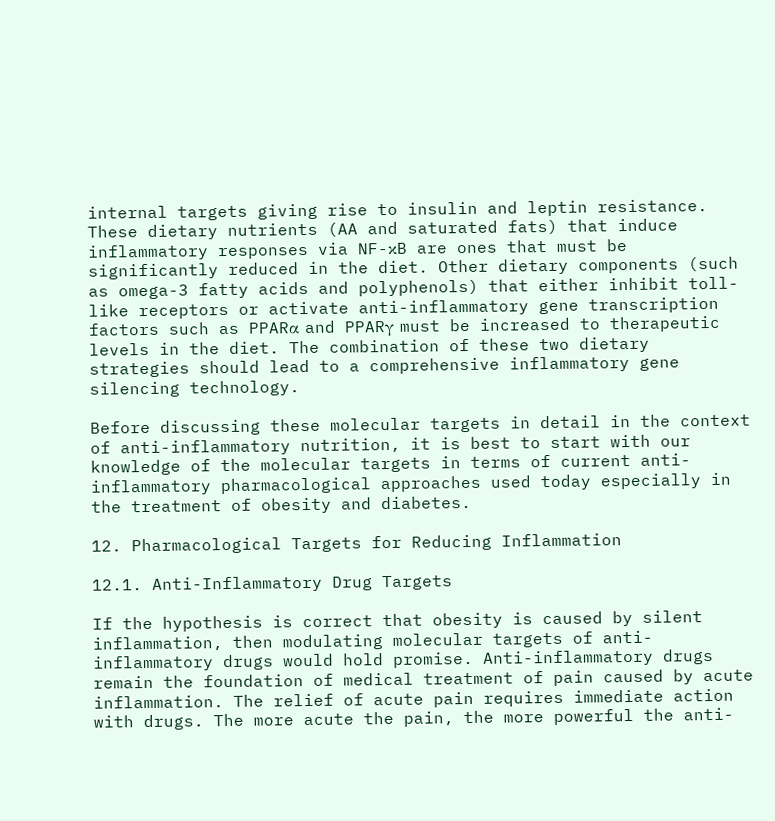internal targets giving rise to insulin and leptin resistance. These dietary nutrients (AA and saturated fats) that induce inflammatory responses via NF-κB are ones that must be significantly reduced in the diet. Other dietary components (such as omega-3 fatty acids and polyphenols) that either inhibit toll-like receptors or activate anti-inflammatory gene transcription factors such as PPARα and PPARγ must be increased to therapeutic levels in the diet. The combination of these two dietary strategies should lead to a comprehensive inflammatory gene silencing technology.

Before discussing these molecular targets in detail in the context of anti-inflammatory nutrition, it is best to start with our knowledge of the molecular targets in terms of current anti-inflammatory pharmacological approaches used today especially in the treatment of obesity and diabetes.

12. Pharmacological Targets for Reducing Inflammation

12.1. Anti-Inflammatory Drug Targets

If the hypothesis is correct that obesity is caused by silent inflammation, then modulating molecular targets of anti-inflammatory drugs would hold promise. Anti-inflammatory drugs remain the foundation of medical treatment of pain caused by acute inflammation. The relief of acute pain requires immediate action with drugs. The more acute the pain, the more powerful the anti-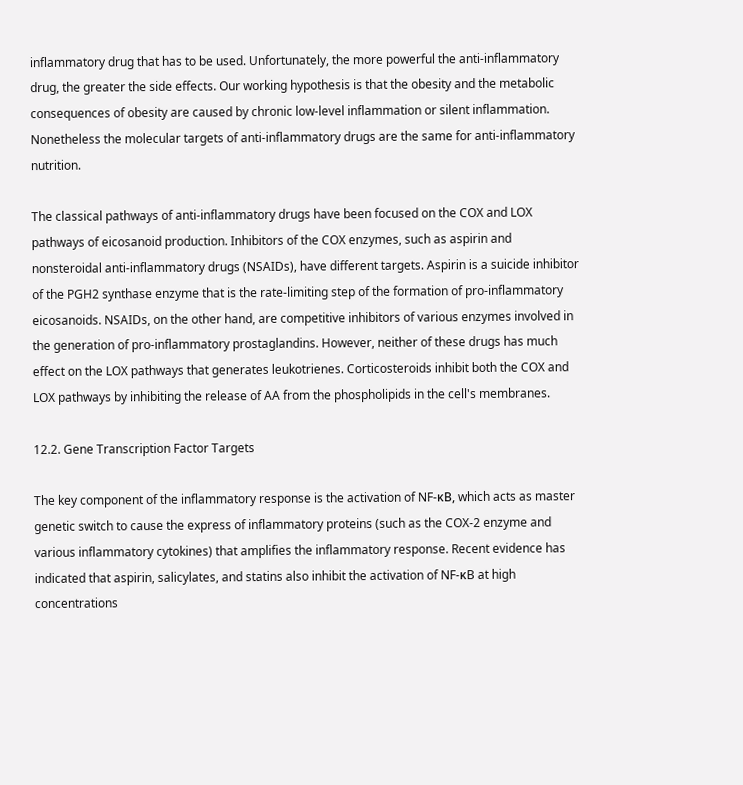inflammatory drug that has to be used. Unfortunately, the more powerful the anti-inflammatory drug, the greater the side effects. Our working hypothesis is that the obesity and the metabolic consequences of obesity are caused by chronic low-level inflammation or silent inflammation. Nonetheless the molecular targets of anti-inflammatory drugs are the same for anti-inflammatory nutrition.

The classical pathways of anti-inflammatory drugs have been focused on the COX and LOX pathways of eicosanoid production. Inhibitors of the COX enzymes, such as aspirin and nonsteroidal anti-inflammatory drugs (NSAIDs), have different targets. Aspirin is a suicide inhibitor of the PGH2 synthase enzyme that is the rate-limiting step of the formation of pro-inflammatory eicosanoids. NSAIDs, on the other hand, are competitive inhibitors of various enzymes involved in the generation of pro-inflammatory prostaglandins. However, neither of these drugs has much effect on the LOX pathways that generates leukotrienes. Corticosteroids inhibit both the COX and LOX pathways by inhibiting the release of AA from the phospholipids in the cell's membranes.

12.2. Gene Transcription Factor Targets

The key component of the inflammatory response is the activation of NF-κB, which acts as master genetic switch to cause the express of inflammatory proteins (such as the COX-2 enzyme and various inflammatory cytokines) that amplifies the inflammatory response. Recent evidence has indicated that aspirin, salicylates, and statins also inhibit the activation of NF-κB at high concentrations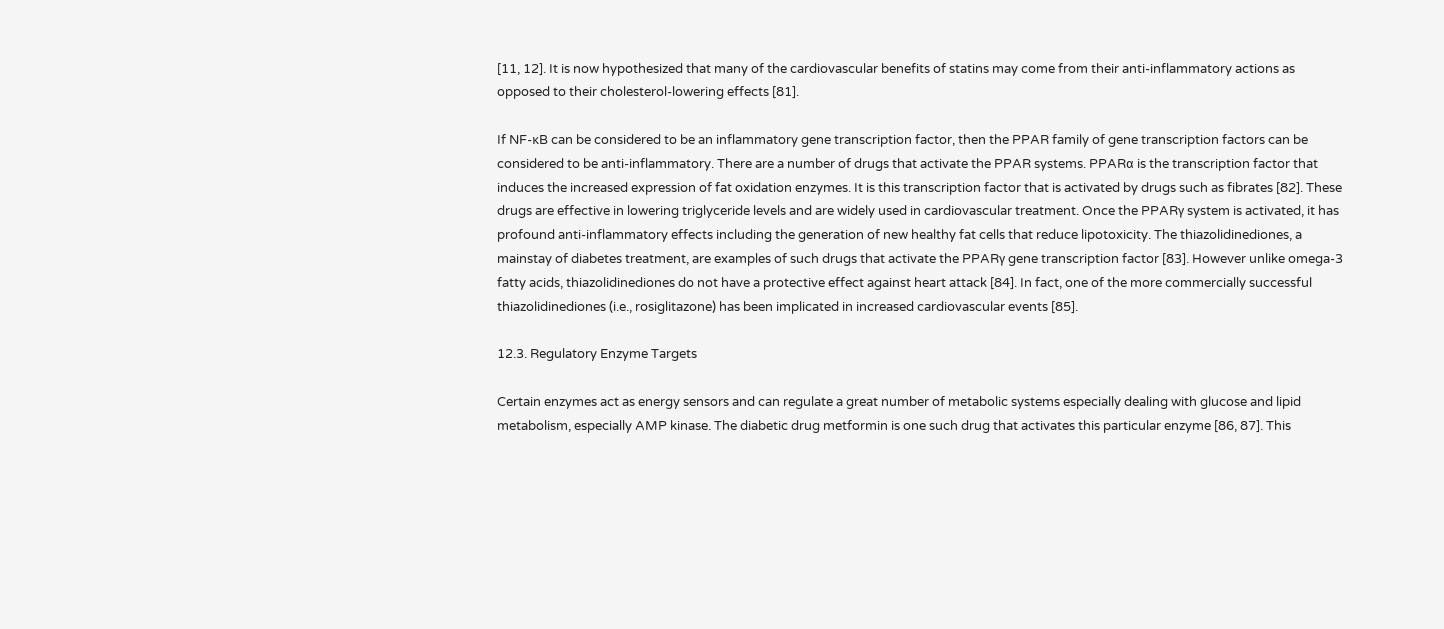[11, 12]. It is now hypothesized that many of the cardiovascular benefits of statins may come from their anti-inflammatory actions as opposed to their cholesterol-lowering effects [81].

If NF-κB can be considered to be an inflammatory gene transcription factor, then the PPAR family of gene transcription factors can be considered to be anti-inflammatory. There are a number of drugs that activate the PPAR systems. PPARα is the transcription factor that induces the increased expression of fat oxidation enzymes. It is this transcription factor that is activated by drugs such as fibrates [82]. These drugs are effective in lowering triglyceride levels and are widely used in cardiovascular treatment. Once the PPARγ system is activated, it has profound anti-inflammatory effects including the generation of new healthy fat cells that reduce lipotoxicity. The thiazolidinediones, a mainstay of diabetes treatment, are examples of such drugs that activate the PPARγ gene transcription factor [83]. However unlike omega-3 fatty acids, thiazolidinediones do not have a protective effect against heart attack [84]. In fact, one of the more commercially successful thiazolidinediones (i.e., rosiglitazone) has been implicated in increased cardiovascular events [85].

12.3. Regulatory Enzyme Targets

Certain enzymes act as energy sensors and can regulate a great number of metabolic systems especially dealing with glucose and lipid metabolism, especially AMP kinase. The diabetic drug metformin is one such drug that activates this particular enzyme [86, 87]. This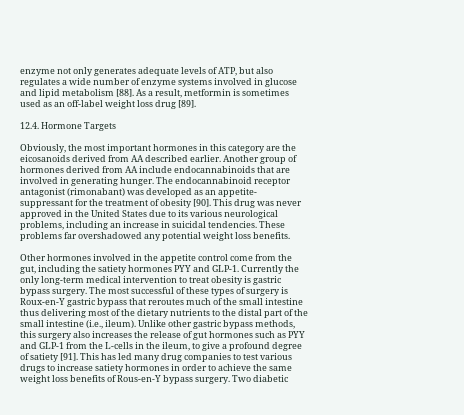enzyme not only generates adequate levels of ATP, but also regulates a wide number of enzyme systems involved in glucose and lipid metabolism [88]. As a result, metformin is sometimes used as an off-label weight loss drug [89].

12.4. Hormone Targets

Obviously, the most important hormones in this category are the eicosanoids derived from AA described earlier. Another group of hormones derived from AA include endocannabinoids that are involved in generating hunger. The endocannabinoid receptor antagonist (rimonabant) was developed as an appetite-suppressant for the treatment of obesity [90]. This drug was never approved in the United States due to its various neurological problems, including an increase in suicidal tendencies. These problems far overshadowed any potential weight loss benefits.

Other hormones involved in the appetite control come from the gut, including the satiety hormones PYY and GLP-1. Currently the only long-term medical intervention to treat obesity is gastric bypass surgery. The most successful of these types of surgery is Roux-en-Y gastric bypass that reroutes much of the small intestine thus delivering most of the dietary nutrients to the distal part of the small intestine (i.e., ileum). Unlike other gastric bypass methods, this surgery also increases the release of gut hormones such as PYY and GLP-1 from the L-cells in the ileum, to give a profound degree of satiety [91]. This has led many drug companies to test various drugs to increase satiety hormones in order to achieve the same weight loss benefits of Rous-en-Y bypass surgery. Two diabetic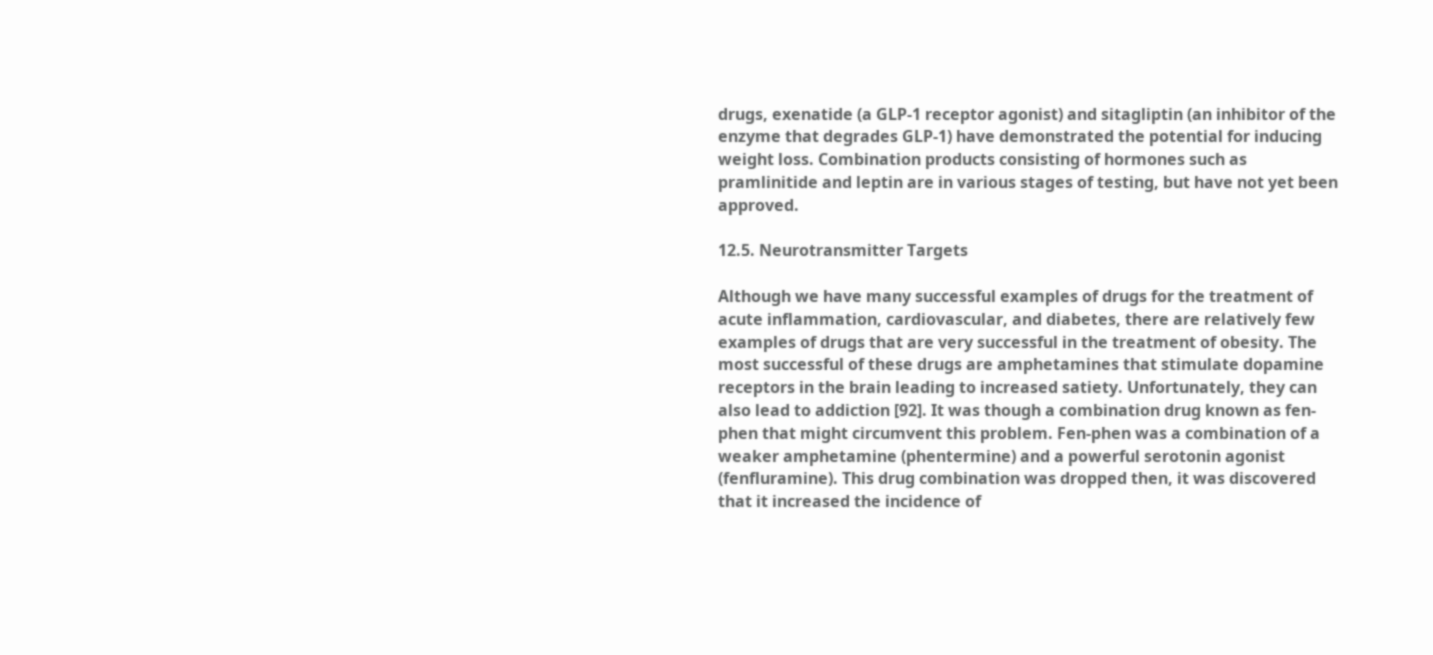drugs, exenatide (a GLP-1 receptor agonist) and sitagliptin (an inhibitor of the enzyme that degrades GLP-1) have demonstrated the potential for inducing weight loss. Combination products consisting of hormones such as pramlinitide and leptin are in various stages of testing, but have not yet been approved.

12.5. Neurotransmitter Targets

Although we have many successful examples of drugs for the treatment of acute inflammation, cardiovascular, and diabetes, there are relatively few examples of drugs that are very successful in the treatment of obesity. The most successful of these drugs are amphetamines that stimulate dopamine receptors in the brain leading to increased satiety. Unfortunately, they can also lead to addiction [92]. It was though a combination drug known as fen-phen that might circumvent this problem. Fen-phen was a combination of a weaker amphetamine (phentermine) and a powerful serotonin agonist (fenfluramine). This drug combination was dropped then, it was discovered that it increased the incidence of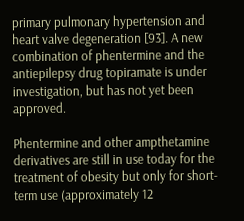primary pulmonary hypertension and heart valve degeneration [93]. A new combination of phentermine and the antiepilepsy drug topiramate is under investigation, but has not yet been approved.

Phentermine and other ampthetamine derivatives are still in use today for the treatment of obesity but only for short-term use (approximately 12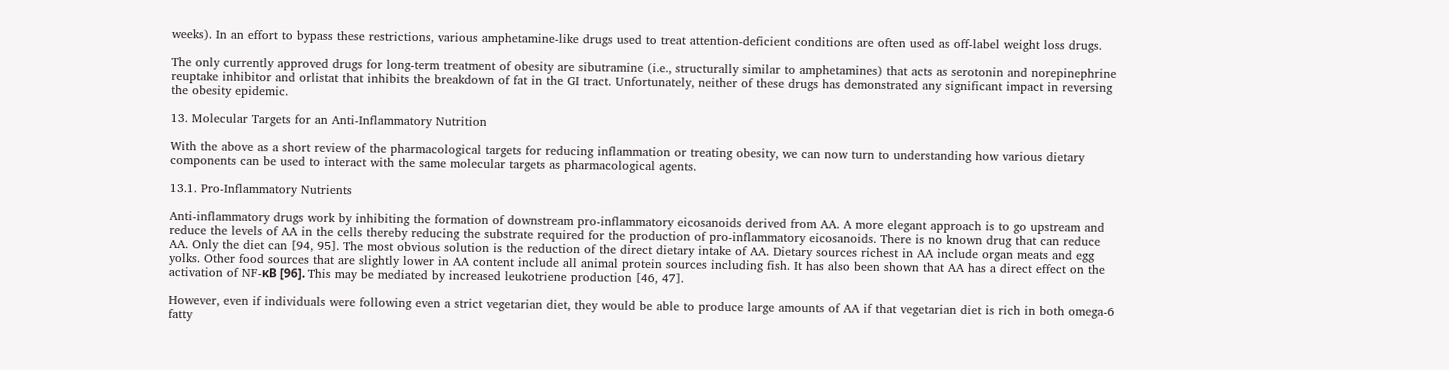weeks). In an effort to bypass these restrictions, various amphetamine-like drugs used to treat attention-deficient conditions are often used as off-label weight loss drugs.

The only currently approved drugs for long-term treatment of obesity are sibutramine (i.e., structurally similar to amphetamines) that acts as serotonin and norepinephrine reuptake inhibitor and orlistat that inhibits the breakdown of fat in the GI tract. Unfortunately, neither of these drugs has demonstrated any significant impact in reversing the obesity epidemic.

13. Molecular Targets for an Anti-Inflammatory Nutrition

With the above as a short review of the pharmacological targets for reducing inflammation or treating obesity, we can now turn to understanding how various dietary components can be used to interact with the same molecular targets as pharmacological agents.

13.1. Pro-Inflammatory Nutrients

Anti-inflammatory drugs work by inhibiting the formation of downstream pro-inflammatory eicosanoids derived from AA. A more elegant approach is to go upstream and reduce the levels of AA in the cells thereby reducing the substrate required for the production of pro-inflammatory eicosanoids. There is no known drug that can reduce AA. Only the diet can [94, 95]. The most obvious solution is the reduction of the direct dietary intake of AA. Dietary sources richest in AA include organ meats and egg yolks. Other food sources that are slightly lower in AA content include all animal protein sources including fish. It has also been shown that AA has a direct effect on the activation of NF-κB [96]. This may be mediated by increased leukotriene production [46, 47].

However, even if individuals were following even a strict vegetarian diet, they would be able to produce large amounts of AA if that vegetarian diet is rich in both omega-6 fatty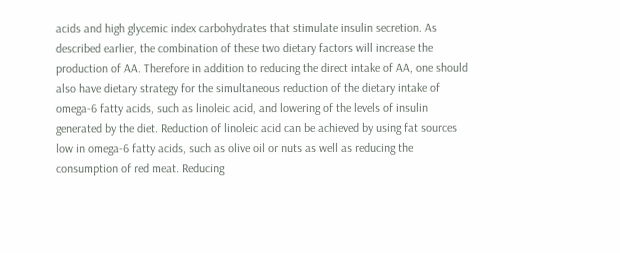acids and high glycemic index carbohydrates that stimulate insulin secretion. As described earlier, the combination of these two dietary factors will increase the production of AA. Therefore in addition to reducing the direct intake of AA, one should also have dietary strategy for the simultaneous reduction of the dietary intake of omega-6 fatty acids, such as linoleic acid, and lowering of the levels of insulin generated by the diet. Reduction of linoleic acid can be achieved by using fat sources low in omega-6 fatty acids, such as olive oil or nuts as well as reducing the consumption of red meat. Reducing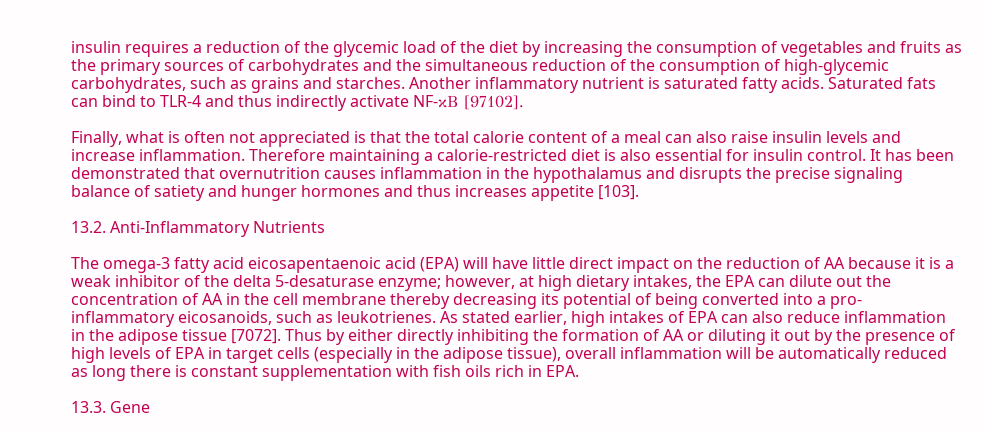insulin requires a reduction of the glycemic load of the diet by increasing the consumption of vegetables and fruits as the primary sources of carbohydrates and the simultaneous reduction of the consumption of high-glycemic carbohydrates, such as grains and starches. Another inflammatory nutrient is saturated fatty acids. Saturated fats can bind to TLR-4 and thus indirectly activate NF-κB [97102].

Finally, what is often not appreciated is that the total calorie content of a meal can also raise insulin levels and increase inflammation. Therefore maintaining a calorie-restricted diet is also essential for insulin control. It has been demonstrated that overnutrition causes inflammation in the hypothalamus and disrupts the precise signaling balance of satiety and hunger hormones and thus increases appetite [103].

13.2. Anti-Inflammatory Nutrients

The omega-3 fatty acid eicosapentaenoic acid (EPA) will have little direct impact on the reduction of AA because it is a weak inhibitor of the delta 5-desaturase enzyme; however, at high dietary intakes, the EPA can dilute out the concentration of AA in the cell membrane thereby decreasing its potential of being converted into a pro-inflammatory eicosanoids, such as leukotrienes. As stated earlier, high intakes of EPA can also reduce inflammation in the adipose tissue [7072]. Thus by either directly inhibiting the formation of AA or diluting it out by the presence of high levels of EPA in target cells (especially in the adipose tissue), overall inflammation will be automatically reduced as long there is constant supplementation with fish oils rich in EPA.

13.3. Gene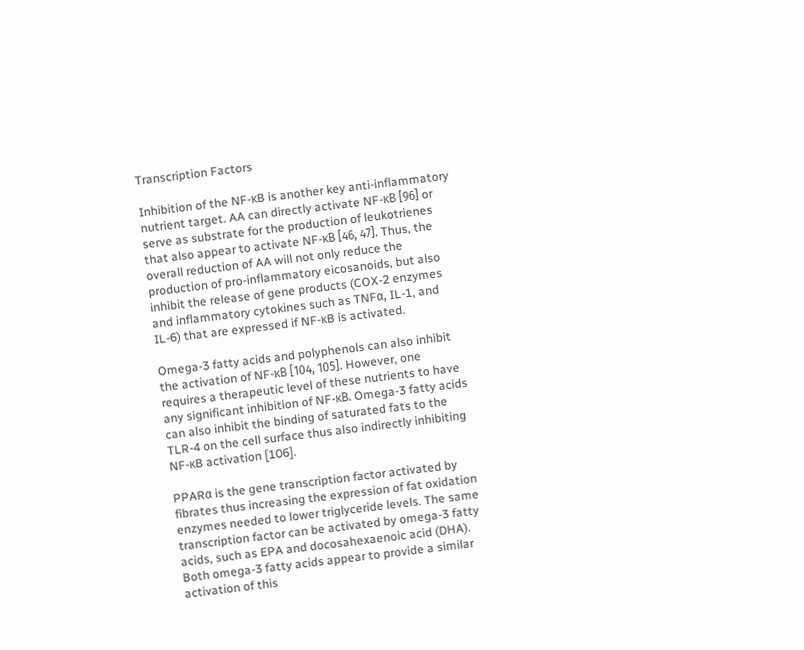Transcription Factors

Inhibition of the NF-κB is another key anti-inflammatory nutrient target. AA can directly activate NF-κB [96] or serve as substrate for the production of leukotrienes that also appear to activate NF-κB [46, 47]. Thus, the overall reduction of AA will not only reduce the production of pro-inflammatory eicosanoids, but also inhibit the release of gene products (COX-2 enzymes and inflammatory cytokines such as TNFα, IL-1, and IL-6) that are expressed if NF-κB is activated.

Omega-3 fatty acids and polyphenols can also inhibit the activation of NF-κB [104, 105]. However, one requires a therapeutic level of these nutrients to have any significant inhibition of NF-κB. Omega-3 fatty acids can also inhibit the binding of saturated fats to the TLR-4 on the cell surface thus also indirectly inhibiting NF-κB activation [106].

PPARα is the gene transcription factor activated by fibrates thus increasing the expression of fat oxidation enzymes needed to lower triglyceride levels. The same transcription factor can be activated by omega-3 fatty acids, such as EPA and docosahexaenoic acid (DHA). Both omega-3 fatty acids appear to provide a similar activation of this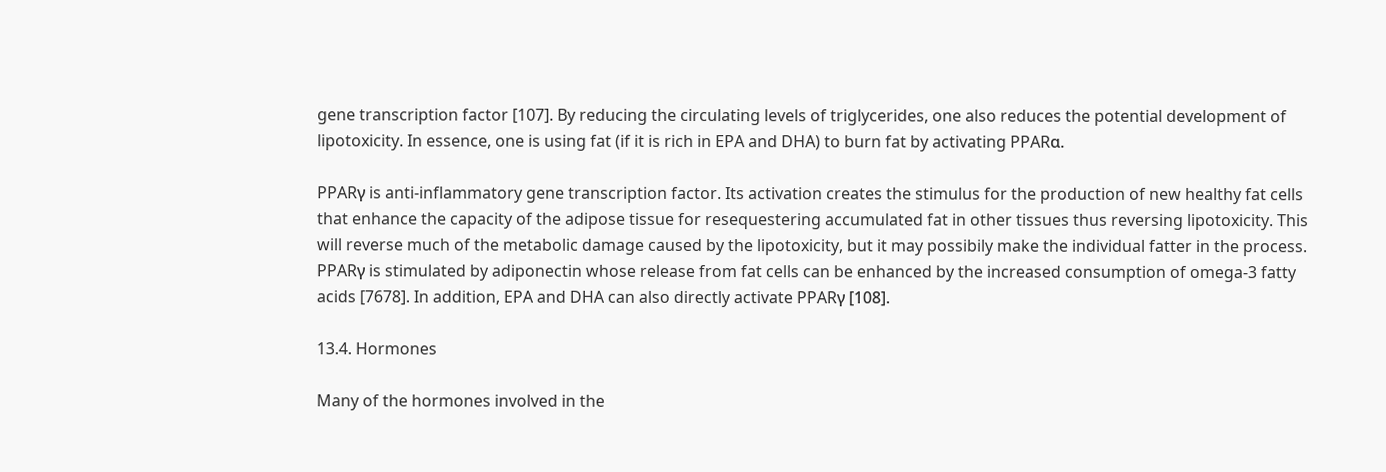gene transcription factor [107]. By reducing the circulating levels of triglycerides, one also reduces the potential development of lipotoxicity. In essence, one is using fat (if it is rich in EPA and DHA) to burn fat by activating PPARα.

PPARγ is anti-inflammatory gene transcription factor. Its activation creates the stimulus for the production of new healthy fat cells that enhance the capacity of the adipose tissue for resequestering accumulated fat in other tissues thus reversing lipotoxicity. This will reverse much of the metabolic damage caused by the lipotoxicity, but it may possibily make the individual fatter in the process. PPARγ is stimulated by adiponectin whose release from fat cells can be enhanced by the increased consumption of omega-3 fatty acids [7678]. In addition, EPA and DHA can also directly activate PPARγ [108].

13.4. Hormones

Many of the hormones involved in the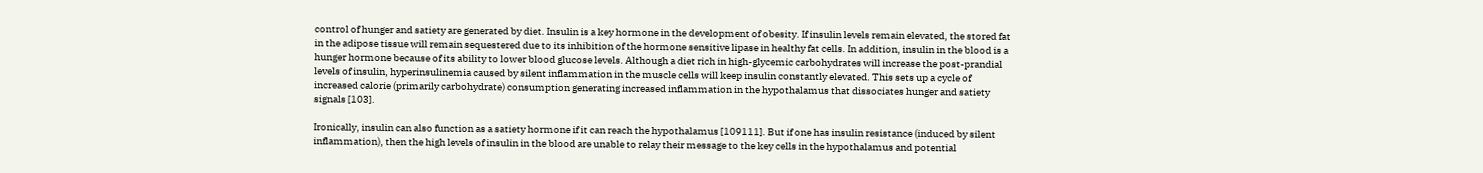control of hunger and satiety are generated by diet. Insulin is a key hormone in the development of obesity. If insulin levels remain elevated, the stored fat in the adipose tissue will remain sequestered due to its inhibition of the hormone sensitive lipase in healthy fat cells. In addition, insulin in the blood is a hunger hormone because of its ability to lower blood glucose levels. Although a diet rich in high-glycemic carbohydrates will increase the post-prandial levels of insulin, hyperinsulinemia caused by silent inflammation in the muscle cells will keep insulin constantly elevated. This sets up a cycle of increased calorie (primarily carbohydrate) consumption generating increased inflammation in the hypothalamus that dissociates hunger and satiety signals [103].

Ironically, insulin can also function as a satiety hormone if it can reach the hypothalamus [109111]. But if one has insulin resistance (induced by silent inflammation), then the high levels of insulin in the blood are unable to relay their message to the key cells in the hypothalamus and potential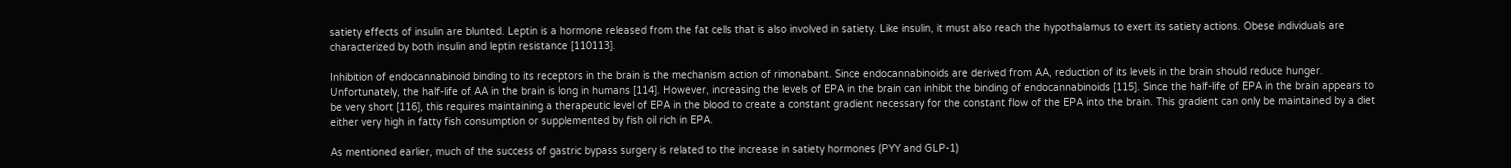satiety effects of insulin are blunted. Leptin is a hormone released from the fat cells that is also involved in satiety. Like insulin, it must also reach the hypothalamus to exert its satiety actions. Obese individuals are characterized by both insulin and leptin resistance [110113].

Inhibition of endocannabinoid binding to its receptors in the brain is the mechanism action of rimonabant. Since endocannabinoids are derived from AA, reduction of its levels in the brain should reduce hunger. Unfortunately, the half-life of AA in the brain is long in humans [114]. However, increasing the levels of EPA in the brain can inhibit the binding of endocannabinoids [115]. Since the half-life of EPA in the brain appears to be very short [116], this requires maintaining a therapeutic level of EPA in the blood to create a constant gradient necessary for the constant flow of the EPA into the brain. This gradient can only be maintained by a diet either very high in fatty fish consumption or supplemented by fish oil rich in EPA.

As mentioned earlier, much of the success of gastric bypass surgery is related to the increase in satiety hormones (PYY and GLP-1)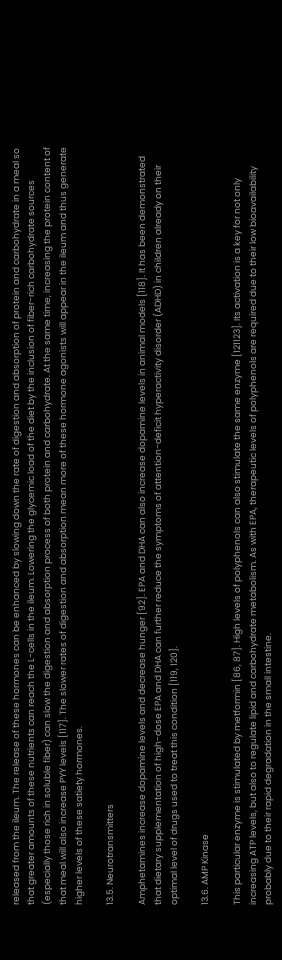released from the ileum. The release of these hormones can be enhanced by slowing down the rate of digestion and absorption of protein and carbohydrate in a meal so that greater amounts of these nutrients can reach the L-cells in the ileum. Lowering the glycemic load of the diet by the inclusion of fiber-rich carbohydrate sources (especially those rich in soluble fiber) can slow the digestion and absorption process of both protein and carbohydrate. At the same time, increasing the protein content of that meal will also increase PYY levels [117]. The slower rates of digestion and absorption mean more of these hormone agonists will appear in the ileum and thus generate higher levels of these satiety hormones.

13.5. Neurotransmitters

Amphetamines increase dopamine levels and decrease hunger [92]. EPA and DHA can also increase dopamine levels in animal models [118]. It has been demonstrated that dietary supplementation of high-dose EPA and DHA can further reduce the symptoms of attention-deficit hyperactivity disorder (ADHD) in children already on their optimal level of drugs used to treat this condition [119, 120].

13.6. AMP Kinase

This particular enzyme is stimulated by metformin [86, 87]. High levels of polyphenols can also stimulate the same enzyme [121123]. Its activation is a key for not only increasing ATP levels, but also to regulate lipid and carbohydrate metabolism. As with EPA, therapeutic levels of polyphenols are required due to their low bioavailability probably due to their rapid degradation in the small intestine.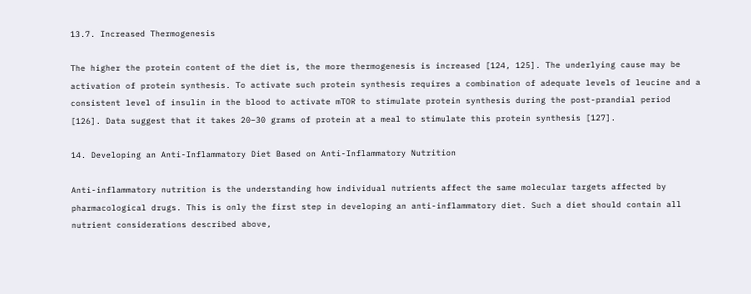13.7. Increased Thermogenesis

The higher the protein content of the diet is, the more thermogenesis is increased [124, 125]. The underlying cause may be activation of protein synthesis. To activate such protein synthesis requires a combination of adequate levels of leucine and a consistent level of insulin in the blood to activate mTOR to stimulate protein synthesis during the post-prandial period [126]. Data suggest that it takes 20–30 grams of protein at a meal to stimulate this protein synthesis [127].

14. Developing an Anti-Inflammatory Diet Based on Anti-Inflammatory Nutrition

Anti-inflammatory nutrition is the understanding how individual nutrients affect the same molecular targets affected by pharmacological drugs. This is only the first step in developing an anti-inflammatory diet. Such a diet should contain all nutrient considerations described above,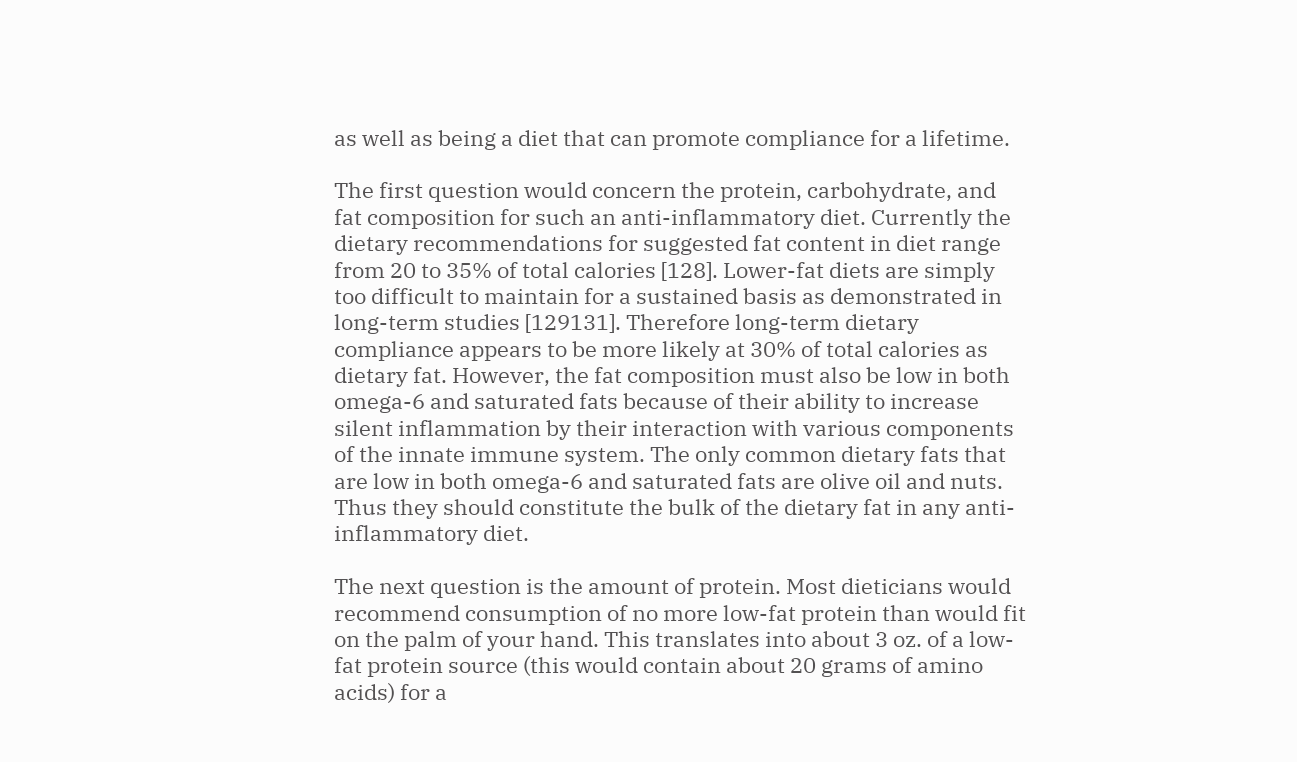as well as being a diet that can promote compliance for a lifetime.

The first question would concern the protein, carbohydrate, and fat composition for such an anti-inflammatory diet. Currently the dietary recommendations for suggested fat content in diet range from 20 to 35% of total calories [128]. Lower-fat diets are simply too difficult to maintain for a sustained basis as demonstrated in long-term studies [129131]. Therefore long-term dietary compliance appears to be more likely at 30% of total calories as dietary fat. However, the fat composition must also be low in both omega-6 and saturated fats because of their ability to increase silent inflammation by their interaction with various components of the innate immune system. The only common dietary fats that are low in both omega-6 and saturated fats are olive oil and nuts. Thus they should constitute the bulk of the dietary fat in any anti-inflammatory diet.

The next question is the amount of protein. Most dieticians would recommend consumption of no more low-fat protein than would fit on the palm of your hand. This translates into about 3 oz. of a low-fat protein source (this would contain about 20 grams of amino acids) for a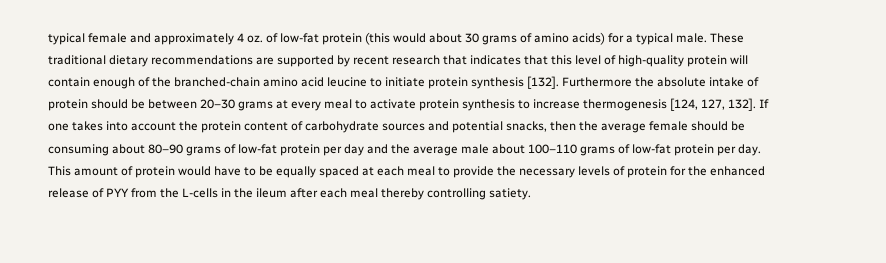typical female and approximately 4 oz. of low-fat protein (this would about 30 grams of amino acids) for a typical male. These traditional dietary recommendations are supported by recent research that indicates that this level of high-quality protein will contain enough of the branched-chain amino acid leucine to initiate protein synthesis [132]. Furthermore the absolute intake of protein should be between 20–30 grams at every meal to activate protein synthesis to increase thermogenesis [124, 127, 132]. If one takes into account the protein content of carbohydrate sources and potential snacks, then the average female should be consuming about 80–90 grams of low-fat protein per day and the average male about 100–110 grams of low-fat protein per day. This amount of protein would have to be equally spaced at each meal to provide the necessary levels of protein for the enhanced release of PYY from the L-cells in the ileum after each meal thereby controlling satiety.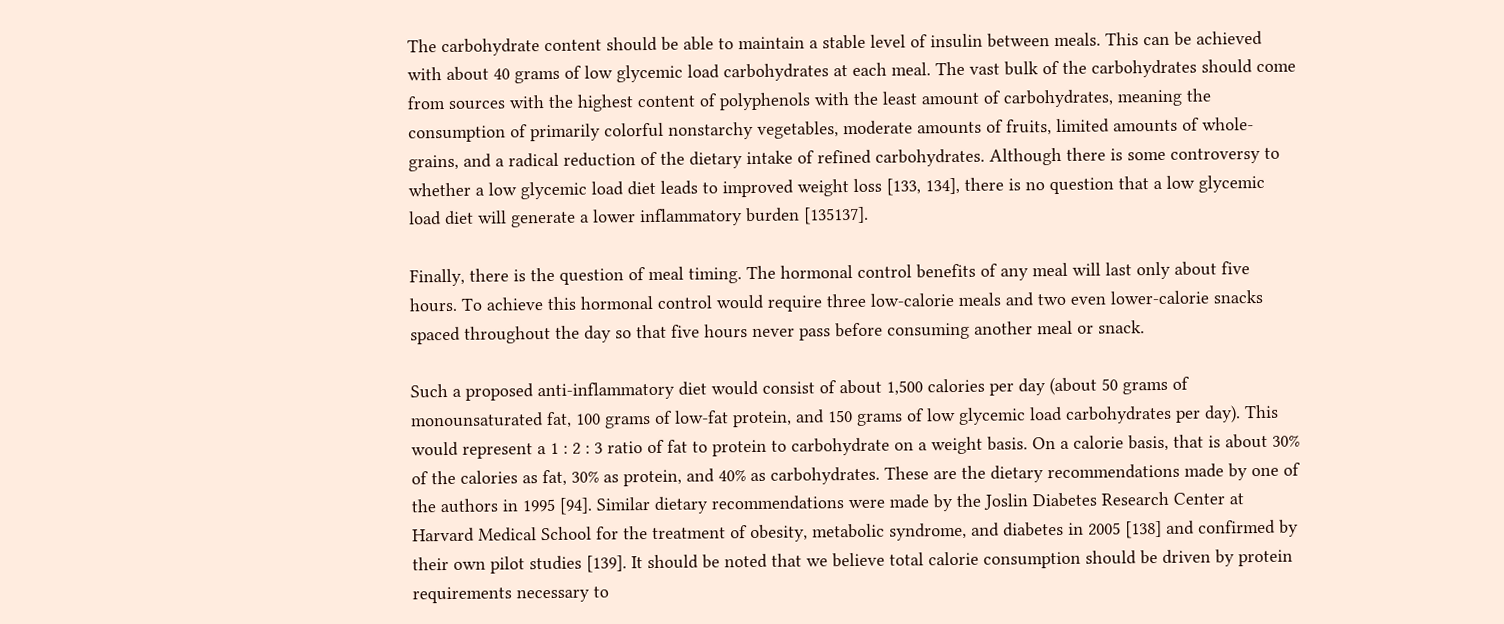The carbohydrate content should be able to maintain a stable level of insulin between meals. This can be achieved with about 40 grams of low glycemic load carbohydrates at each meal. The vast bulk of the carbohydrates should come from sources with the highest content of polyphenols with the least amount of carbohydrates, meaning the consumption of primarily colorful nonstarchy vegetables, moderate amounts of fruits, limited amounts of whole-grains, and a radical reduction of the dietary intake of refined carbohydrates. Although there is some controversy to whether a low glycemic load diet leads to improved weight loss [133, 134], there is no question that a low glycemic load diet will generate a lower inflammatory burden [135137].

Finally, there is the question of meal timing. The hormonal control benefits of any meal will last only about five hours. To achieve this hormonal control would require three low-calorie meals and two even lower-calorie snacks spaced throughout the day so that five hours never pass before consuming another meal or snack.

Such a proposed anti-inflammatory diet would consist of about 1,500 calories per day (about 50 grams of monounsaturated fat, 100 grams of low-fat protein, and 150 grams of low glycemic load carbohydrates per day). This would represent a 1 : 2 : 3 ratio of fat to protein to carbohydrate on a weight basis. On a calorie basis, that is about 30% of the calories as fat, 30% as protein, and 40% as carbohydrates. These are the dietary recommendations made by one of the authors in 1995 [94]. Similar dietary recommendations were made by the Joslin Diabetes Research Center at Harvard Medical School for the treatment of obesity, metabolic syndrome, and diabetes in 2005 [138] and confirmed by their own pilot studies [139]. It should be noted that we believe total calorie consumption should be driven by protein requirements necessary to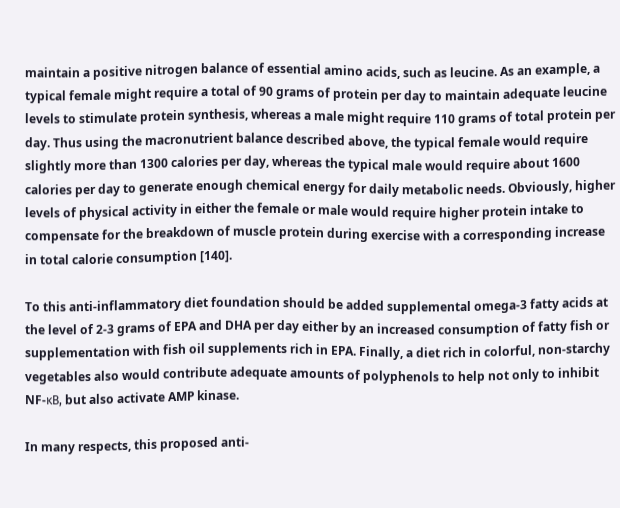maintain a positive nitrogen balance of essential amino acids, such as leucine. As an example, a typical female might require a total of 90 grams of protein per day to maintain adequate leucine levels to stimulate protein synthesis, whereas a male might require 110 grams of total protein per day. Thus using the macronutrient balance described above, the typical female would require slightly more than 1300 calories per day, whereas the typical male would require about 1600 calories per day to generate enough chemical energy for daily metabolic needs. Obviously, higher levels of physical activity in either the female or male would require higher protein intake to compensate for the breakdown of muscle protein during exercise with a corresponding increase in total calorie consumption [140].

To this anti-inflammatory diet foundation should be added supplemental omega-3 fatty acids at the level of 2-3 grams of EPA and DHA per day either by an increased consumption of fatty fish or supplementation with fish oil supplements rich in EPA. Finally, a diet rich in colorful, non-starchy vegetables also would contribute adequate amounts of polyphenols to help not only to inhibit NF-κB, but also activate AMP kinase.

In many respects, this proposed anti-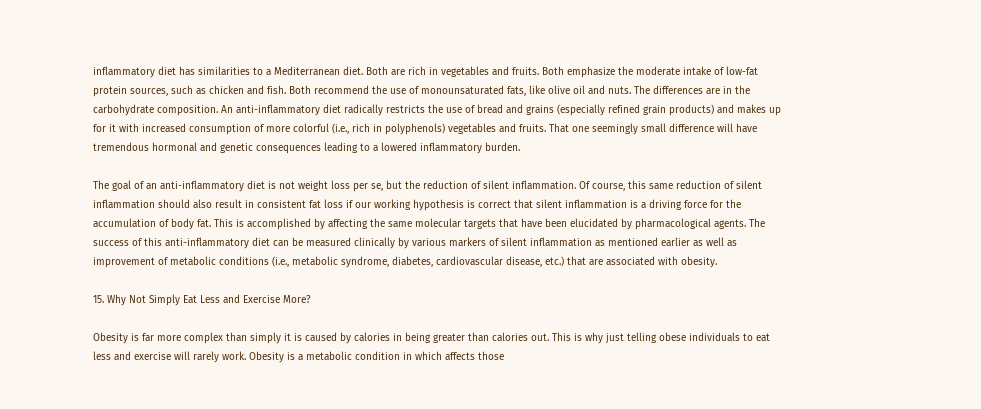inflammatory diet has similarities to a Mediterranean diet. Both are rich in vegetables and fruits. Both emphasize the moderate intake of low-fat protein sources, such as chicken and fish. Both recommend the use of monounsaturated fats, like olive oil and nuts. The differences are in the carbohydrate composition. An anti-inflammatory diet radically restricts the use of bread and grains (especially refined grain products) and makes up for it with increased consumption of more colorful (i.e., rich in polyphenols) vegetables and fruits. That one seemingly small difference will have tremendous hormonal and genetic consequences leading to a lowered inflammatory burden.

The goal of an anti-inflammatory diet is not weight loss per se, but the reduction of silent inflammation. Of course, this same reduction of silent inflammation should also result in consistent fat loss if our working hypothesis is correct that silent inflammation is a driving force for the accumulation of body fat. This is accomplished by affecting the same molecular targets that have been elucidated by pharmacological agents. The success of this anti-inflammatory diet can be measured clinically by various markers of silent inflammation as mentioned earlier as well as improvement of metabolic conditions (i.e., metabolic syndrome, diabetes, cardiovascular disease, etc.) that are associated with obesity.

15. Why Not Simply Eat Less and Exercise More?

Obesity is far more complex than simply it is caused by calories in being greater than calories out. This is why just telling obese individuals to eat less and exercise will rarely work. Obesity is a metabolic condition in which affects those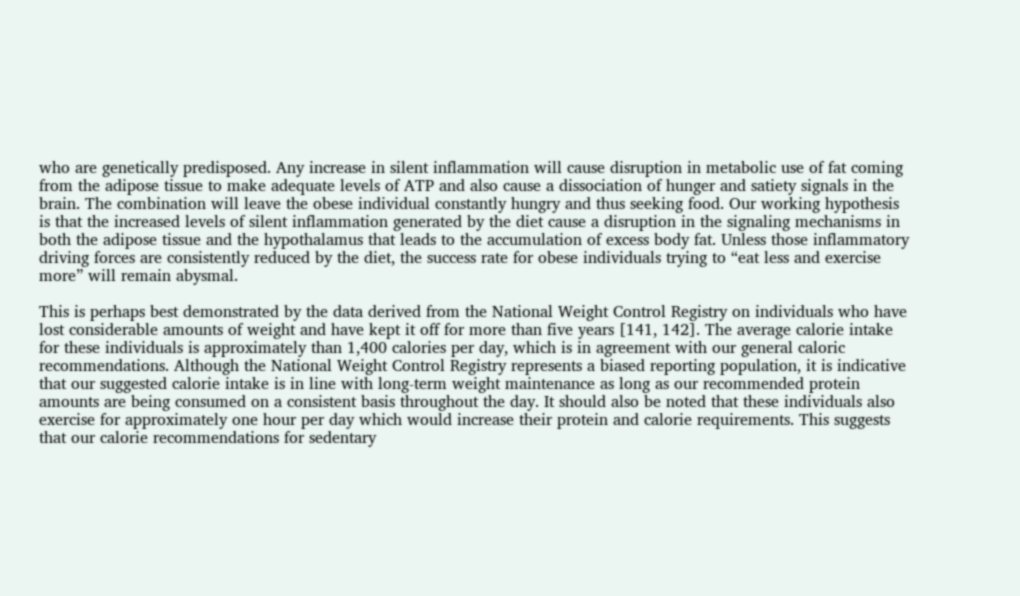who are genetically predisposed. Any increase in silent inflammation will cause disruption in metabolic use of fat coming from the adipose tissue to make adequate levels of ATP and also cause a dissociation of hunger and satiety signals in the brain. The combination will leave the obese individual constantly hungry and thus seeking food. Our working hypothesis is that the increased levels of silent inflammation generated by the diet cause a disruption in the signaling mechanisms in both the adipose tissue and the hypothalamus that leads to the accumulation of excess body fat. Unless those inflammatory driving forces are consistently reduced by the diet, the success rate for obese individuals trying to “eat less and exercise more” will remain abysmal.

This is perhaps best demonstrated by the data derived from the National Weight Control Registry on individuals who have lost considerable amounts of weight and have kept it off for more than five years [141, 142]. The average calorie intake for these individuals is approximately than 1,400 calories per day, which is in agreement with our general caloric recommendations. Although the National Weight Control Registry represents a biased reporting population, it is indicative that our suggested calorie intake is in line with long-term weight maintenance as long as our recommended protein amounts are being consumed on a consistent basis throughout the day. It should also be noted that these individuals also exercise for approximately one hour per day which would increase their protein and calorie requirements. This suggests that our calorie recommendations for sedentary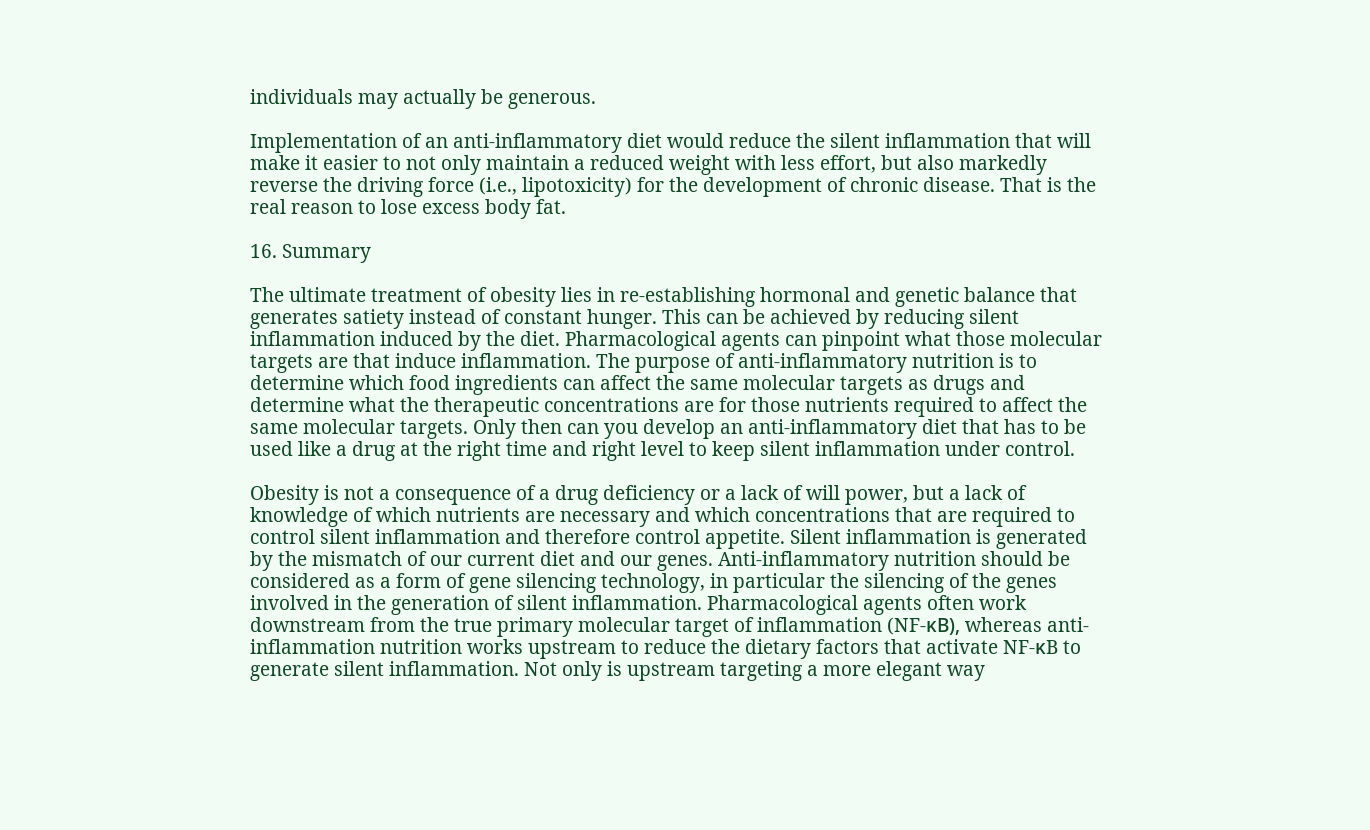individuals may actually be generous.

Implementation of an anti-inflammatory diet would reduce the silent inflammation that will make it easier to not only maintain a reduced weight with less effort, but also markedly reverse the driving force (i.e., lipotoxicity) for the development of chronic disease. That is the real reason to lose excess body fat.

16. Summary

The ultimate treatment of obesity lies in re-establishing hormonal and genetic balance that generates satiety instead of constant hunger. This can be achieved by reducing silent inflammation induced by the diet. Pharmacological agents can pinpoint what those molecular targets are that induce inflammation. The purpose of anti-inflammatory nutrition is to determine which food ingredients can affect the same molecular targets as drugs and determine what the therapeutic concentrations are for those nutrients required to affect the same molecular targets. Only then can you develop an anti-inflammatory diet that has to be used like a drug at the right time and right level to keep silent inflammation under control.

Obesity is not a consequence of a drug deficiency or a lack of will power, but a lack of knowledge of which nutrients are necessary and which concentrations that are required to control silent inflammation and therefore control appetite. Silent inflammation is generated by the mismatch of our current diet and our genes. Anti-inflammatory nutrition should be considered as a form of gene silencing technology, in particular the silencing of the genes involved in the generation of silent inflammation. Pharmacological agents often work downstream from the true primary molecular target of inflammation (NF-κB), whereas anti-inflammation nutrition works upstream to reduce the dietary factors that activate NF-κB to generate silent inflammation. Not only is upstream targeting a more elegant way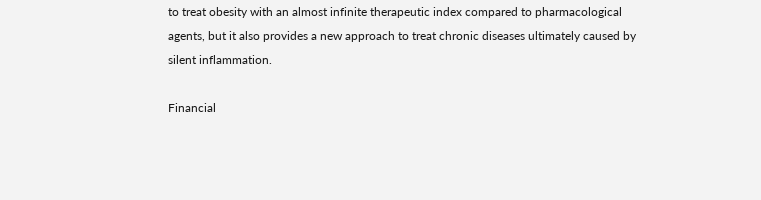to treat obesity with an almost infinite therapeutic index compared to pharmacological agents, but it also provides a new approach to treat chronic diseases ultimately caused by silent inflammation.

Financial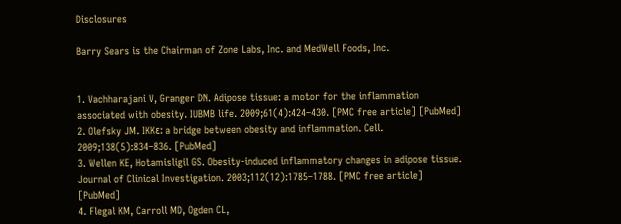Disclosures

Barry Sears is the Chairman of Zone Labs, Inc. and MedWell Foods, Inc.


1. Vachharajani V, Granger DN. Adipose tissue: a motor for the inflammation associated with obesity. IUBMB life. 2009;61(4):424–430. [PMC free article] [PubMed]
2. Olefsky JM. IKKε: a bridge between obesity and inflammation. Cell. 2009;138(5):834–836. [PubMed]
3. Wellen KE, Hotamisligil GS. Obesity-induced inflammatory changes in adipose tissue. Journal of Clinical Investigation. 2003;112(12):1785–1788. [PMC free article] [PubMed]
4. Flegal KM, Carroll MD, Ogden CL,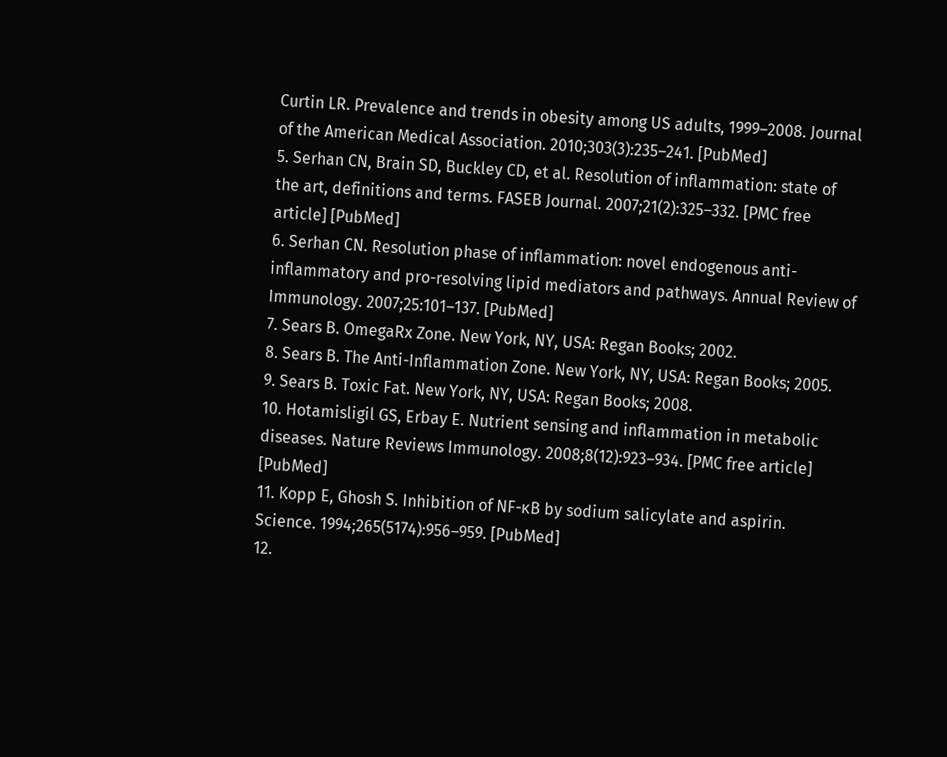Curtin LR. Prevalence and trends in obesity among US adults, 1999–2008. Journal of the American Medical Association. 2010;303(3):235–241. [PubMed]
5. Serhan CN, Brain SD, Buckley CD, et al. Resolution of inflammation: state of the art, definitions and terms. FASEB Journal. 2007;21(2):325–332. [PMC free article] [PubMed]
6. Serhan CN. Resolution phase of inflammation: novel endogenous anti-inflammatory and pro-resolving lipid mediators and pathways. Annual Review of Immunology. 2007;25:101–137. [PubMed]
7. Sears B. OmegaRx Zone. New York, NY, USA: Regan Books; 2002.
8. Sears B. The Anti-Inflammation Zone. New York, NY, USA: Regan Books; 2005.
9. Sears B. Toxic Fat. New York, NY, USA: Regan Books; 2008.
10. Hotamisligil GS, Erbay E. Nutrient sensing and inflammation in metabolic diseases. Nature Reviews Immunology. 2008;8(12):923–934. [PMC free article] [PubMed]
11. Kopp E, Ghosh S. Inhibition of NF-κB by sodium salicylate and aspirin. Science. 1994;265(5174):956–959. [PubMed]
12.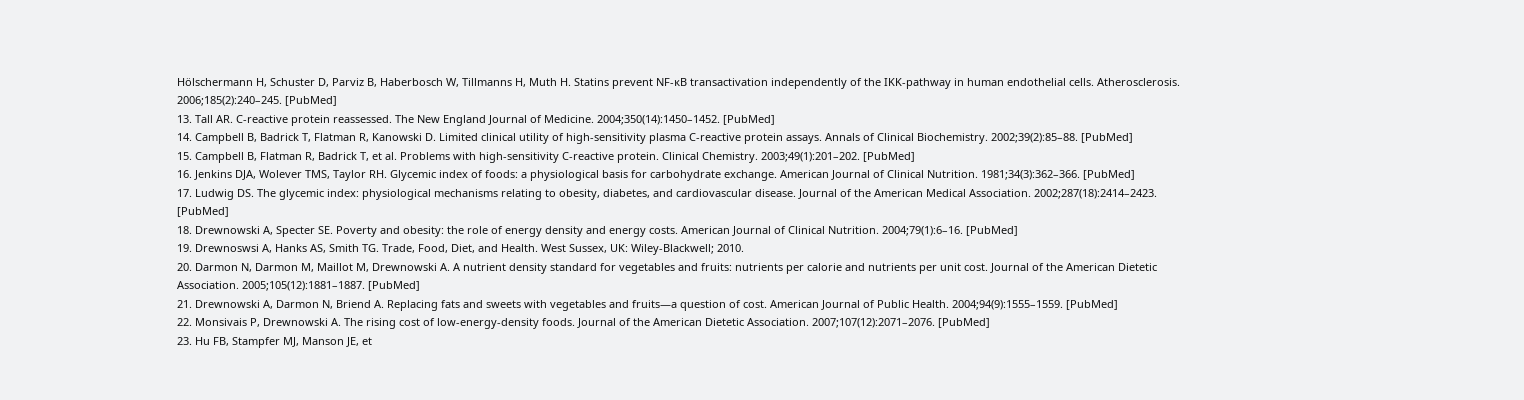Hölschermann H, Schuster D, Parviz B, Haberbosch W, Tillmanns H, Muth H. Statins prevent NF-κB transactivation independently of the IKK-pathway in human endothelial cells. Atherosclerosis. 2006;185(2):240–245. [PubMed]
13. Tall AR. C-reactive protein reassessed. The New England Journal of Medicine. 2004;350(14):1450–1452. [PubMed]
14. Campbell B, Badrick T, Flatman R, Kanowski D. Limited clinical utility of high-sensitivity plasma C-reactive protein assays. Annals of Clinical Biochemistry. 2002;39(2):85–88. [PubMed]
15. Campbell B, Flatman R, Badrick T, et al. Problems with high-sensitivity C-reactive protein. Clinical Chemistry. 2003;49(1):201–202. [PubMed]
16. Jenkins DJA, Wolever TMS, Taylor RH. Glycemic index of foods: a physiological basis for carbohydrate exchange. American Journal of Clinical Nutrition. 1981;34(3):362–366. [PubMed]
17. Ludwig DS. The glycemic index: physiological mechanisms relating to obesity, diabetes, and cardiovascular disease. Journal of the American Medical Association. 2002;287(18):2414–2423. [PubMed]
18. Drewnowski A, Specter SE. Poverty and obesity: the role of energy density and energy costs. American Journal of Clinical Nutrition. 2004;79(1):6–16. [PubMed]
19. Drewnoswsi A, Hanks AS, Smith TG. Trade, Food, Diet, and Health. West Sussex, UK: Wiley-Blackwell; 2010.
20. Darmon N, Darmon M, Maillot M, Drewnowski A. A nutrient density standard for vegetables and fruits: nutrients per calorie and nutrients per unit cost. Journal of the American Dietetic Association. 2005;105(12):1881–1887. [PubMed]
21. Drewnowski A, Darmon N, Briend A. Replacing fats and sweets with vegetables and fruits—a question of cost. American Journal of Public Health. 2004;94(9):1555–1559. [PubMed]
22. Monsivais P, Drewnowski A. The rising cost of low-energy-density foods. Journal of the American Dietetic Association. 2007;107(12):2071–2076. [PubMed]
23. Hu FB, Stampfer MJ, Manson JE, et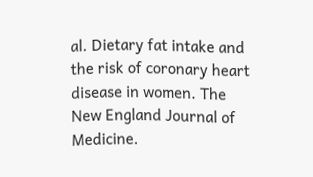al. Dietary fat intake and the risk of coronary heart disease in women. The New England Journal of Medicine.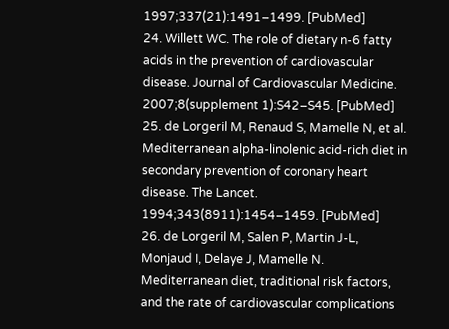1997;337(21):1491–1499. [PubMed]
24. Willett WC. The role of dietary n-6 fatty acids in the prevention of cardiovascular disease. Journal of Cardiovascular Medicine. 2007;8(supplement 1):S42–S45. [PubMed]
25. de Lorgeril M, Renaud S, Mamelle N, et al. Mediterranean alpha-linolenic acid-rich diet in secondary prevention of coronary heart disease. The Lancet. 1994;343(8911):1454–1459. [PubMed]
26. de Lorgeril M, Salen P, Martin J-L, Monjaud I, Delaye J, Mamelle N. Mediterranean diet, traditional risk factors, and the rate of cardiovascular complications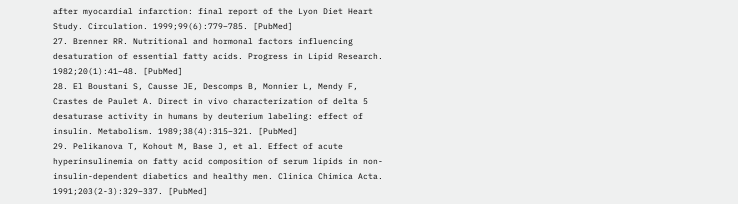after myocardial infarction: final report of the Lyon Diet Heart Study. Circulation. 1999;99(6):779–785. [PubMed]
27. Brenner RR. Nutritional and hormonal factors influencing desaturation of essential fatty acids. Progress in Lipid Research. 1982;20(1):41–48. [PubMed]
28. El Boustani S, Causse JE, Descomps B, Monnier L, Mendy F, Crastes de Paulet A. Direct in vivo characterization of delta 5 desaturase activity in humans by deuterium labeling: effect of insulin. Metabolism. 1989;38(4):315–321. [PubMed]
29. Pelikanova T, Kohout M, Base J, et al. Effect of acute hyperinsulinemia on fatty acid composition of serum lipids in non-insulin-dependent diabetics and healthy men. Clinica Chimica Acta. 1991;203(2-3):329–337. [PubMed]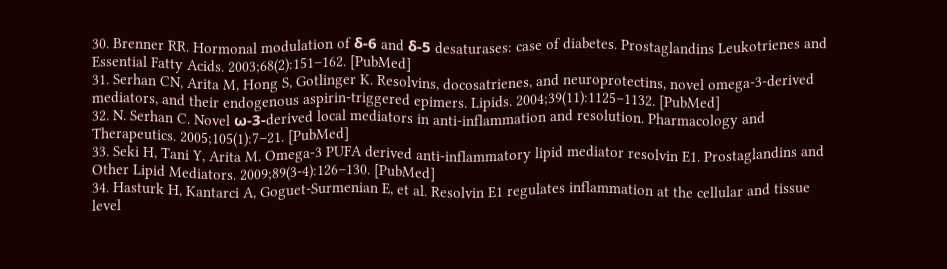30. Brenner RR. Hormonal modulation of δ-6 and δ-5 desaturases: case of diabetes. Prostaglandins Leukotrienes and Essential Fatty Acids. 2003;68(2):151–162. [PubMed]
31. Serhan CN, Arita M, Hong S, Gotlinger K. Resolvins, docosatrienes, and neuroprotectins, novel omega-3-derived mediators, and their endogenous aspirin-triggered epimers. Lipids. 2004;39(11):1125–1132. [PubMed]
32. N. Serhan C. Novel ω-3-derived local mediators in anti-inflammation and resolution. Pharmacology and Therapeutics. 2005;105(1):7–21. [PubMed]
33. Seki H, Tani Y, Arita M. Omega-3 PUFA derived anti-inflammatory lipid mediator resolvin E1. Prostaglandins and Other Lipid Mediators. 2009;89(3-4):126–130. [PubMed]
34. Hasturk H, Kantarci A, Goguet-Surmenian E, et al. Resolvin E1 regulates inflammation at the cellular and tissue level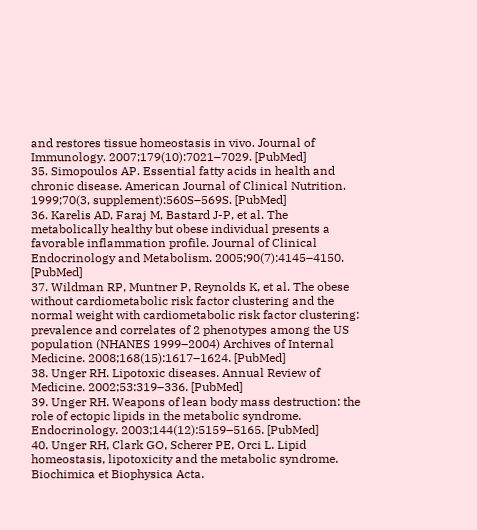and restores tissue homeostasis in vivo. Journal of Immunology. 2007;179(10):7021–7029. [PubMed]
35. Simopoulos AP. Essential fatty acids in health and chronic disease. American Journal of Clinical Nutrition. 1999;70(3, supplement):560S–569S. [PubMed]
36. Karelis AD, Faraj M, Bastard J-P, et al. The metabolically healthy but obese individual presents a favorable inflammation profile. Journal of Clinical Endocrinology and Metabolism. 2005;90(7):4145–4150. [PubMed]
37. Wildman RP, Muntner P, Reynolds K, et al. The obese without cardiometabolic risk factor clustering and the normal weight with cardiometabolic risk factor clustering: prevalence and correlates of 2 phenotypes among the US population (NHANES 1999–2004) Archives of Internal Medicine. 2008;168(15):1617–1624. [PubMed]
38. Unger RH. Lipotoxic diseases. Annual Review of Medicine. 2002;53:319–336. [PubMed]
39. Unger RH. Weapons of lean body mass destruction: the role of ectopic lipids in the metabolic syndrome. Endocrinology. 2003;144(12):5159–5165. [PubMed]
40. Unger RH, Clark GO, Scherer PE, Orci L. Lipid homeostasis, lipotoxicity and the metabolic syndrome. Biochimica et Biophysica Acta.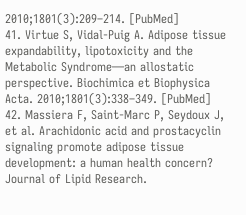2010;1801(3):209–214. [PubMed]
41. Virtue S, Vidal-Puig A. Adipose tissue expandability, lipotoxicity and the Metabolic Syndrome—an allostatic perspective. Biochimica et Biophysica Acta. 2010;1801(3):338–349. [PubMed]
42. Massiera F, Saint-Marc P, Seydoux J, et al. Arachidonic acid and prostacyclin signaling promote adipose tissue development: a human health concern? Journal of Lipid Research.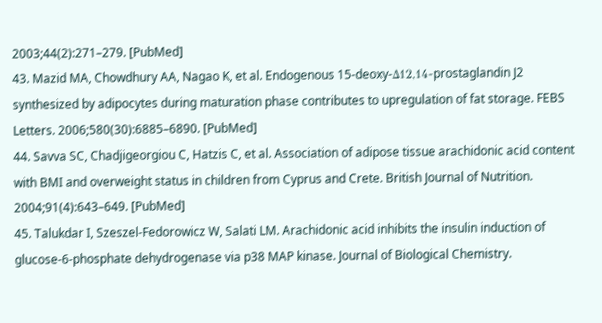2003;44(2):271–279. [PubMed]
43. Mazid MA, Chowdhury AA, Nagao K, et al. Endogenous 15-deoxy-Δ12,14-prostaglandin J2 synthesized by adipocytes during maturation phase contributes to upregulation of fat storage. FEBS Letters. 2006;580(30):6885–6890. [PubMed]
44. Savva SC, Chadjigeorgiou C, Hatzis C, et al. Association of adipose tissue arachidonic acid content with BMI and overweight status in children from Cyprus and Crete. British Journal of Nutrition. 2004;91(4):643–649. [PubMed]
45. Talukdar I, Szeszel-Fedorowicz W, Salati LM. Arachidonic acid inhibits the insulin induction of glucose-6-phosphate dehydrogenase via p38 MAP kinase. Journal of Biological Chemistry.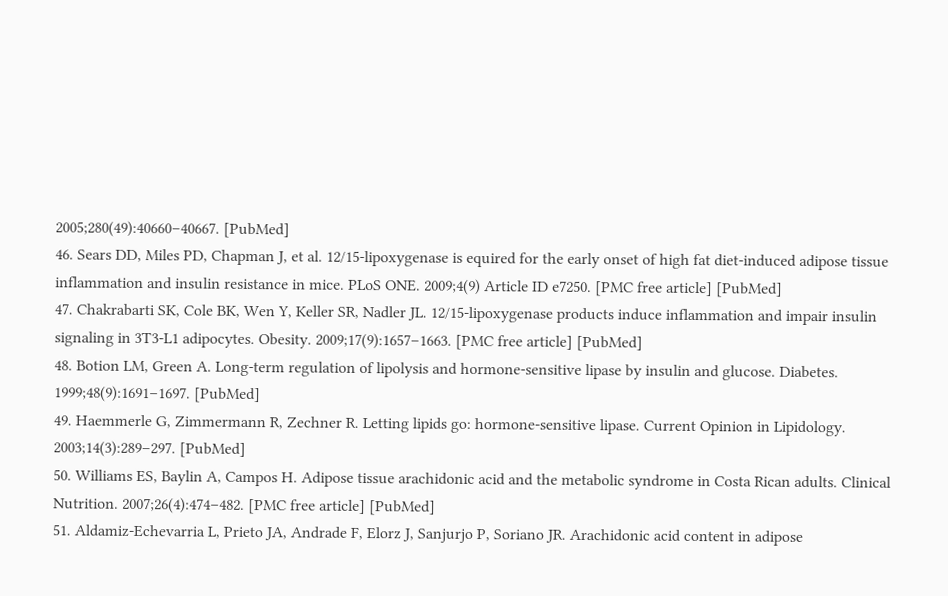2005;280(49):40660–40667. [PubMed]
46. Sears DD, Miles PD, Chapman J, et al. 12/15-lipoxygenase is equired for the early onset of high fat diet-induced adipose tissue inflammation and insulin resistance in mice. PLoS ONE. 2009;4(9) Article ID e7250. [PMC free article] [PubMed]
47. Chakrabarti SK, Cole BK, Wen Y, Keller SR, Nadler JL. 12/15-lipoxygenase products induce inflammation and impair insulin signaling in 3T3-L1 adipocytes. Obesity. 2009;17(9):1657–1663. [PMC free article] [PubMed]
48. Botion LM, Green A. Long-term regulation of lipolysis and hormone-sensitive lipase by insulin and glucose. Diabetes. 1999;48(9):1691–1697. [PubMed]
49. Haemmerle G, Zimmermann R, Zechner R. Letting lipids go: hormone-sensitive lipase. Current Opinion in Lipidology. 2003;14(3):289–297. [PubMed]
50. Williams ES, Baylin A, Campos H. Adipose tissue arachidonic acid and the metabolic syndrome in Costa Rican adults. Clinical Nutrition. 2007;26(4):474–482. [PMC free article] [PubMed]
51. Aldamiz-Echevarria L, Prieto JA, Andrade F, Elorz J, Sanjurjo P, Soriano JR. Arachidonic acid content in adipose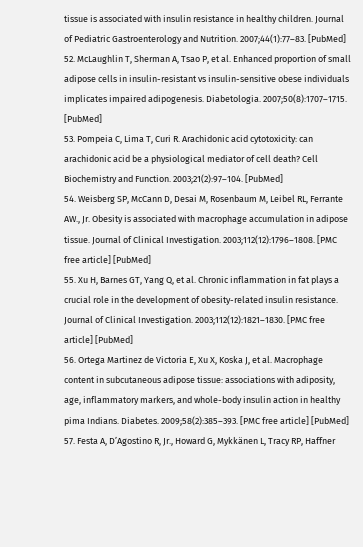tissue is associated with insulin resistance in healthy children. Journal of Pediatric Gastroenterology and Nutrition. 2007;44(1):77–83. [PubMed]
52. McLaughlin T, Sherman A, Tsao P, et al. Enhanced proportion of small adipose cells in insulin-resistant vs insulin-sensitive obese individuals implicates impaired adipogenesis. Diabetologia. 2007;50(8):1707–1715. [PubMed]
53. Pompeia C, Lima T, Curi R. Arachidonic acid cytotoxicity: can arachidonic acid be a physiological mediator of cell death? Cell Biochemistry and Function. 2003;21(2):97–104. [PubMed]
54. Weisberg SP, McCann D, Desai M, Rosenbaum M, Leibel RL, Ferrante AW., Jr. Obesity is associated with macrophage accumulation in adipose tissue. Journal of Clinical Investigation. 2003;112(12):1796–1808. [PMC free article] [PubMed]
55. Xu H, Barnes GT, Yang Q, et al. Chronic inflammation in fat plays a crucial role in the development of obesity-related insulin resistance. Journal of Clinical Investigation. 2003;112(12):1821–1830. [PMC free article] [PubMed]
56. Ortega Martinez de Victoria E, Xu X, Koska J, et al. Macrophage content in subcutaneous adipose tissue: associations with adiposity, age, inflammatory markers, and whole-body insulin action in healthy pima Indians. Diabetes. 2009;58(2):385–393. [PMC free article] [PubMed]
57. Festa A, D’Agostino R, Jr., Howard G, Mykkänen L, Tracy RP, Haffner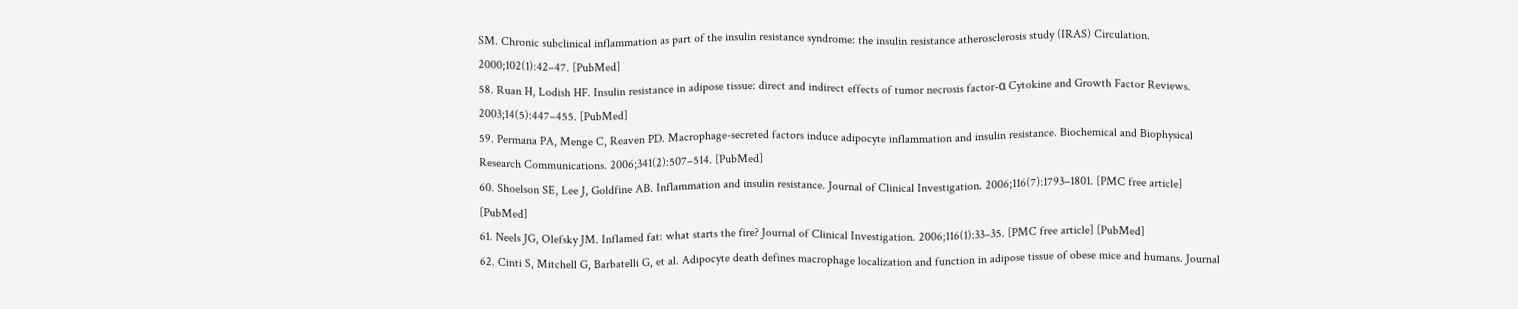SM. Chronic subclinical inflammation as part of the insulin resistance syndrome: the insulin resistance atherosclerosis study (IRAS) Circulation. 2000;102(1):42–47. [PubMed]
58. Ruan H, Lodish HF. Insulin resistance in adipose tissue: direct and indirect effects of tumor necrosis factor-α Cytokine and Growth Factor Reviews. 2003;14(5):447–455. [PubMed]
59. Permana PA, Menge C, Reaven PD. Macrophage-secreted factors induce adipocyte inflammation and insulin resistance. Biochemical and Biophysical Research Communications. 2006;341(2):507–514. [PubMed]
60. Shoelson SE, Lee J, Goldfine AB. Inflammation and insulin resistance. Journal of Clinical Investigation. 2006;116(7):1793–1801. [PMC free article] [PubMed]
61. Neels JG, Olefsky JM. Inflamed fat: what starts the fire? Journal of Clinical Investigation. 2006;116(1):33–35. [PMC free article] [PubMed]
62. Cinti S, Mitchell G, Barbatelli G, et al. Adipocyte death defines macrophage localization and function in adipose tissue of obese mice and humans. Journal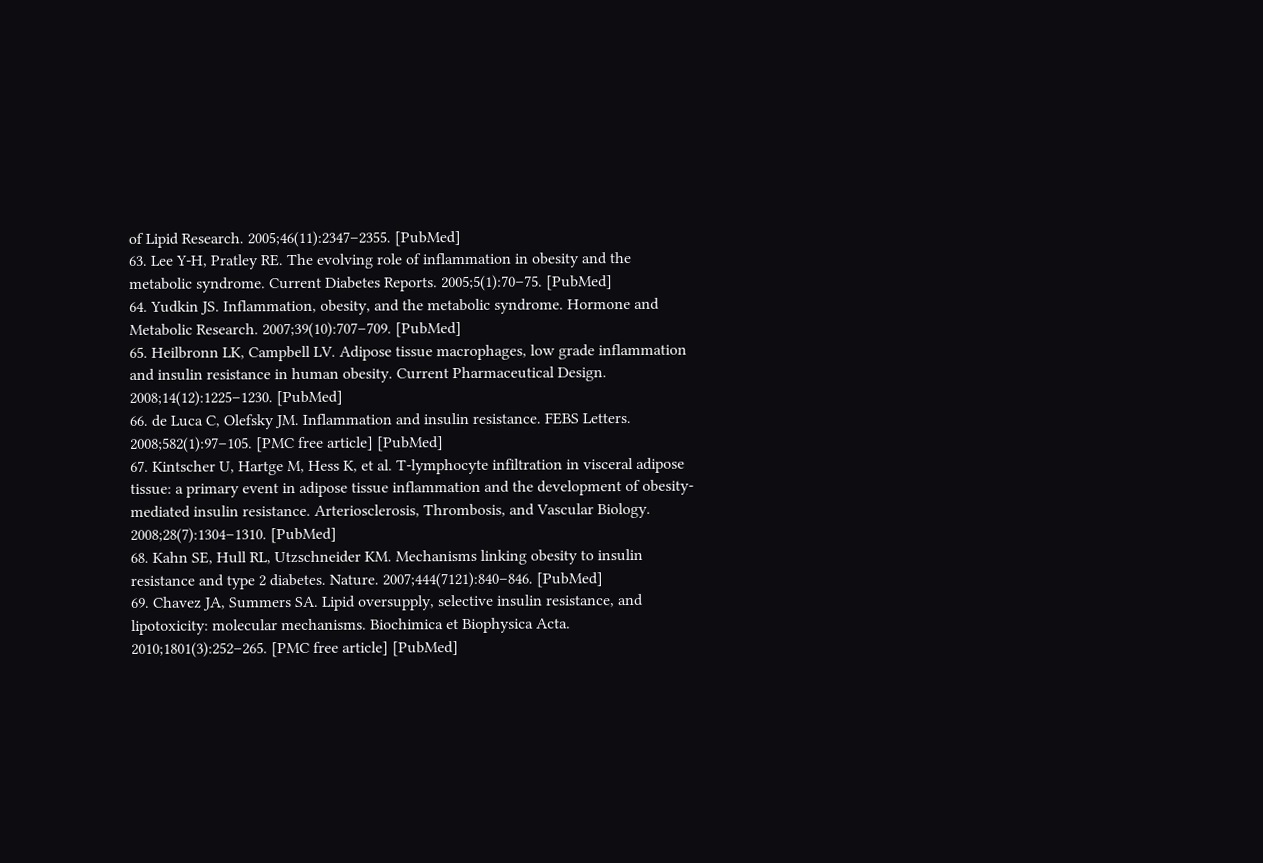of Lipid Research. 2005;46(11):2347–2355. [PubMed]
63. Lee Y-H, Pratley RE. The evolving role of inflammation in obesity and the metabolic syndrome. Current Diabetes Reports. 2005;5(1):70–75. [PubMed]
64. Yudkin JS. Inflammation, obesity, and the metabolic syndrome. Hormone and Metabolic Research. 2007;39(10):707–709. [PubMed]
65. Heilbronn LK, Campbell LV. Adipose tissue macrophages, low grade inflammation and insulin resistance in human obesity. Current Pharmaceutical Design. 2008;14(12):1225–1230. [PubMed]
66. de Luca C, Olefsky JM. Inflammation and insulin resistance. FEBS Letters. 2008;582(1):97–105. [PMC free article] [PubMed]
67. Kintscher U, Hartge M, Hess K, et al. T-lymphocyte infiltration in visceral adipose tissue: a primary event in adipose tissue inflammation and the development of obesity-mediated insulin resistance. Arteriosclerosis, Thrombosis, and Vascular Biology. 2008;28(7):1304–1310. [PubMed]
68. Kahn SE, Hull RL, Utzschneider KM. Mechanisms linking obesity to insulin resistance and type 2 diabetes. Nature. 2007;444(7121):840–846. [PubMed]
69. Chavez JA, Summers SA. Lipid oversupply, selective insulin resistance, and lipotoxicity: molecular mechanisms. Biochimica et Biophysica Acta. 2010;1801(3):252–265. [PMC free article] [PubMed]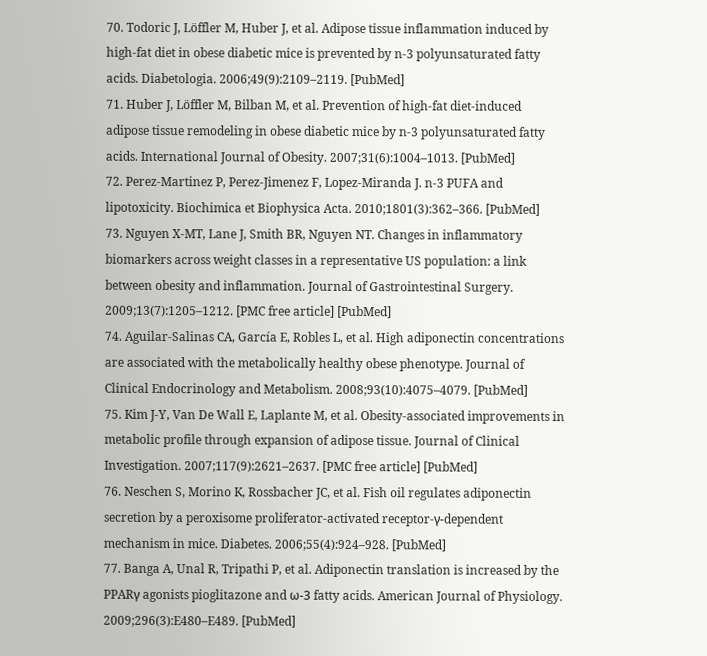70. Todoric J, Löffler M, Huber J, et al. Adipose tissue inflammation induced by high-fat diet in obese diabetic mice is prevented by n-3 polyunsaturated fatty acids. Diabetologia. 2006;49(9):2109–2119. [PubMed]
71. Huber J, Löffler M, Bilban M, et al. Prevention of high-fat diet-induced adipose tissue remodeling in obese diabetic mice by n-3 polyunsaturated fatty acids. International Journal of Obesity. 2007;31(6):1004–1013. [PubMed]
72. Perez-Martinez P, Perez-Jimenez F, Lopez-Miranda J. n-3 PUFA and lipotoxicity. Biochimica et Biophysica Acta. 2010;1801(3):362–366. [PubMed]
73. Nguyen X-MT, Lane J, Smith BR, Nguyen NT. Changes in inflammatory biomarkers across weight classes in a representative US population: a link between obesity and inflammation. Journal of Gastrointestinal Surgery. 2009;13(7):1205–1212. [PMC free article] [PubMed]
74. Aguilar-Salinas CA, García E, Robles L, et al. High adiponectin concentrations are associated with the metabolically healthy obese phenotype. Journal of Clinical Endocrinology and Metabolism. 2008;93(10):4075–4079. [PubMed]
75. Kim J-Y, Van De Wall E, Laplante M, et al. Obesity-associated improvements in metabolic profile through expansion of adipose tissue. Journal of Clinical Investigation. 2007;117(9):2621–2637. [PMC free article] [PubMed]
76. Neschen S, Morino K, Rossbacher JC, et al. Fish oil regulates adiponectin secretion by a peroxisome proliferator-activated receptor-γ-dependent mechanism in mice. Diabetes. 2006;55(4):924–928. [PubMed]
77. Banga A, Unal R, Tripathi P, et al. Adiponectin translation is increased by the PPARγ agonists pioglitazone and ω-3 fatty acids. American Journal of Physiology. 2009;296(3):E480–E489. [PubMed]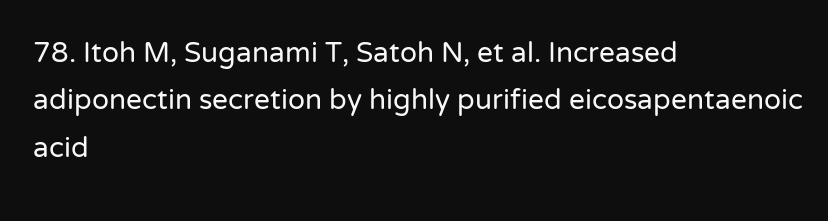78. Itoh M, Suganami T, Satoh N, et al. Increased adiponectin secretion by highly purified eicosapentaenoic acid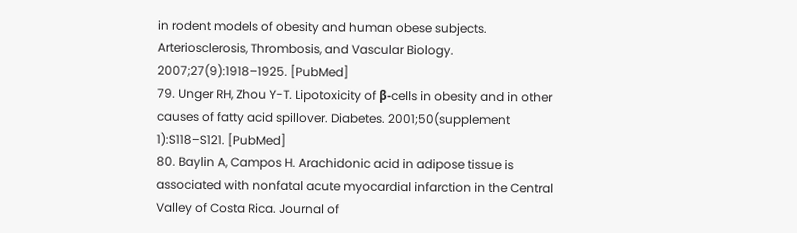in rodent models of obesity and human obese subjects. Arteriosclerosis, Thrombosis, and Vascular Biology. 2007;27(9):1918–1925. [PubMed]
79. Unger RH, Zhou Y-T. Lipotoxicity of β-cells in obesity and in other causes of fatty acid spillover. Diabetes. 2001;50(supplement 1):S118–S121. [PubMed]
80. Baylin A, Campos H. Arachidonic acid in adipose tissue is associated with nonfatal acute myocardial infarction in the Central Valley of Costa Rica. Journal of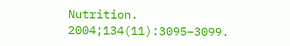Nutrition. 2004;134(11):3095–3099.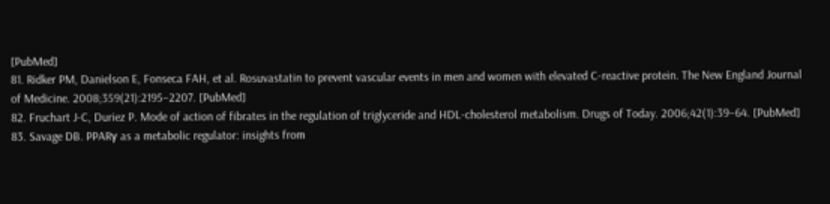[PubMed]
81. Ridker PM, Danielson E, Fonseca FAH, et al. Rosuvastatin to prevent vascular events in men and women with elevated C-reactive protein. The New England Journal of Medicine. 2008;359(21):2195–2207. [PubMed]
82. Fruchart J-C, Duriez P. Mode of action of fibrates in the regulation of triglyceride and HDL-cholesterol metabolism. Drugs of Today. 2006;42(1):39–64. [PubMed]
83. Savage DB. PPARγ as a metabolic regulator: insights from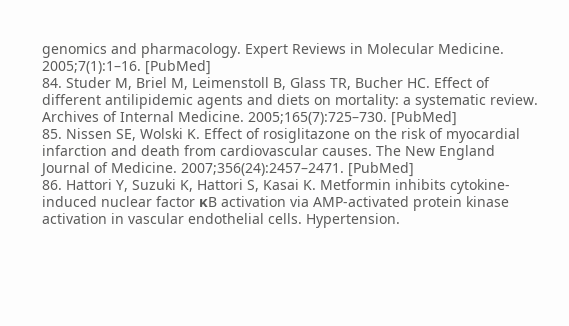genomics and pharmacology. Expert Reviews in Molecular Medicine. 2005;7(1):1–16. [PubMed]
84. Studer M, Briel M, Leimenstoll B, Glass TR, Bucher HC. Effect of different antilipidemic agents and diets on mortality: a systematic review. Archives of Internal Medicine. 2005;165(7):725–730. [PubMed]
85. Nissen SE, Wolski K. Effect of rosiglitazone on the risk of myocardial infarction and death from cardiovascular causes. The New England Journal of Medicine. 2007;356(24):2457–2471. [PubMed]
86. Hattori Y, Suzuki K, Hattori S, Kasai K. Metformin inhibits cytokine-induced nuclear factor κB activation via AMP-activated protein kinase activation in vascular endothelial cells. Hypertension.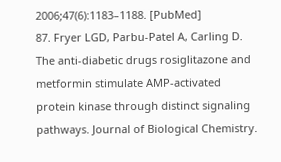2006;47(6):1183–1188. [PubMed]
87. Fryer LGD, Parbu-Patel A, Carling D. The anti-diabetic drugs rosiglitazone and metformin stimulate AMP-activated protein kinase through distinct signaling pathways. Journal of Biological Chemistry.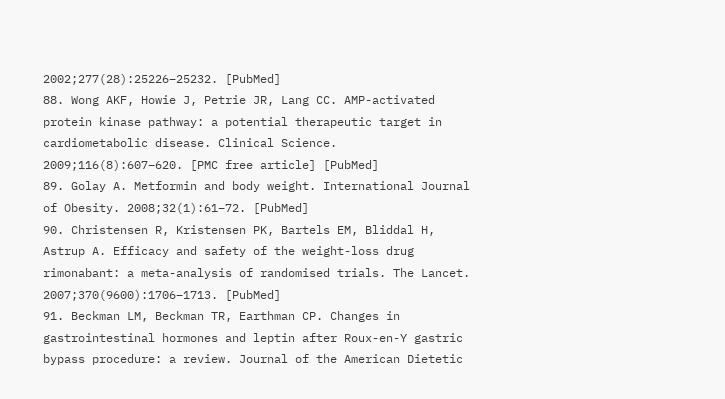2002;277(28):25226–25232. [PubMed]
88. Wong AKF, Howie J, Petrie JR, Lang CC. AMP-activated protein kinase pathway: a potential therapeutic target in cardiometabolic disease. Clinical Science. 2009;116(8):607–620. [PMC free article] [PubMed]
89. Golay A. Metformin and body weight. International Journal of Obesity. 2008;32(1):61–72. [PubMed]
90. Christensen R, Kristensen PK, Bartels EM, Bliddal H, Astrup A. Efficacy and safety of the weight-loss drug rimonabant: a meta-analysis of randomised trials. The Lancet. 2007;370(9600):1706–1713. [PubMed]
91. Beckman LM, Beckman TR, Earthman CP. Changes in gastrointestinal hormones and leptin after Roux-en-Y gastric bypass procedure: a review. Journal of the American Dietetic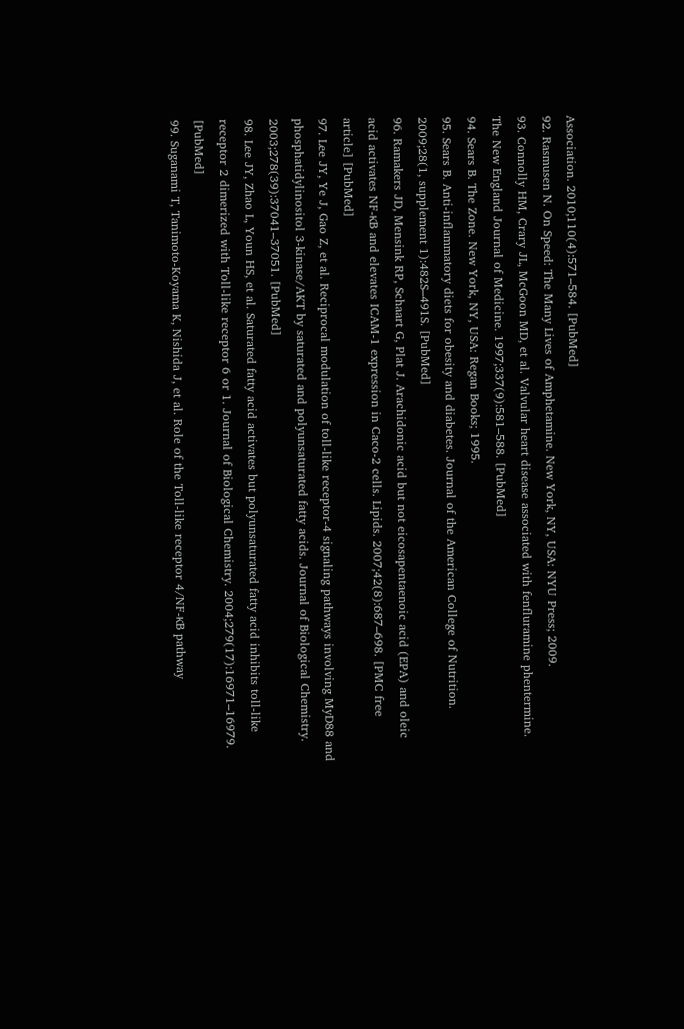Association. 2010;110(4):571–584. [PubMed]
92. Rasmusen N. On Speed: The Many Lives of Amphetamine. New York, NY, USA: NYU Press; 2009.
93. Connolly HM, Crary JL, McGoon MD, et al. Valvular heart disease associated with fenfluramine phentermine. The New England Journal of Medicine. 1997;337(9):581–588. [PubMed]
94. Sears B. The Zone. New York, NY, USA: Regan Books; 1995.
95. Sears B. Anti-inflammatory diets for obesity and diabetes. Journal of the American College of Nutrition. 2009;28(1, supplement 1):482S–491S. [PubMed]
96. Ramakers JD, Mensink RP, Schaart G, Plat J. Arachidonic acid but not eicosapentaenoic acid (EPA) and oleic acid activates NF-κB and elevates ICAM-1 expression in Caco-2 cells. Lipids. 2007;42(8):687–698. [PMC free article] [PubMed]
97. Lee JY, Ye J, Gao Z, et al. Reciprocal modulation of toll-like receptor-4 signaling pathways involving MyD88 and phosphatidylinositol 3-kinase/AKT by saturated and polyunsaturated fatty acids. Journal of Biological Chemistry. 2003;278(39):37041–37051. [PubMed]
98. Lee JY, Zhao L, Youn HS, et al. Saturated fatty acid activates but polyunsaturated fatty acid inhibits toll-like receptor 2 dimerized with Toll-like receptor 6 or 1. Journal of Biological Chemistry. 2004;279(17):16971–16979. [PubMed]
99. Suganami T, Tanimoto-Koyama K, Nishida J, et al. Role of the Toll-like receptor 4/NF-κB pathway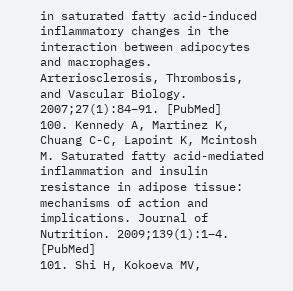in saturated fatty acid-induced inflammatory changes in the interaction between adipocytes and macrophages. Arteriosclerosis, Thrombosis, and Vascular Biology. 2007;27(1):84–91. [PubMed]
100. Kennedy A, Martinez K, Chuang C-C, Lapoint K, Mcintosh M. Saturated fatty acid-mediated inflammation and insulin resistance in adipose tissue: mechanisms of action and implications. Journal of Nutrition. 2009;139(1):1–4. [PubMed]
101. Shi H, Kokoeva MV,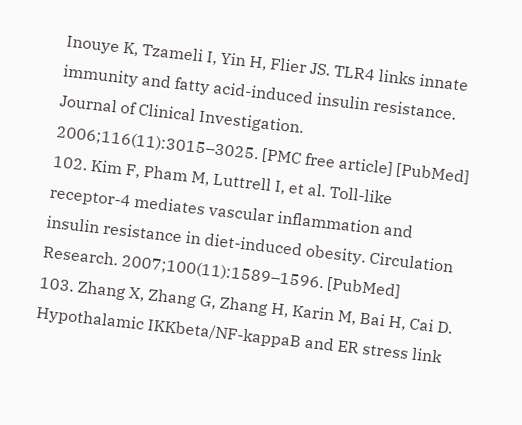Inouye K, Tzameli I, Yin H, Flier JS. TLR4 links innate immunity and fatty acid-induced insulin resistance. Journal of Clinical Investigation. 2006;116(11):3015–3025. [PMC free article] [PubMed]
102. Kim F, Pham M, Luttrell I, et al. Toll-like receptor-4 mediates vascular inflammation and insulin resistance in diet-induced obesity. Circulation Research. 2007;100(11):1589–1596. [PubMed]
103. Zhang X, Zhang G, Zhang H, Karin M, Bai H, Cai D. Hypothalamic IKKbeta/NF-kappaB and ER stress link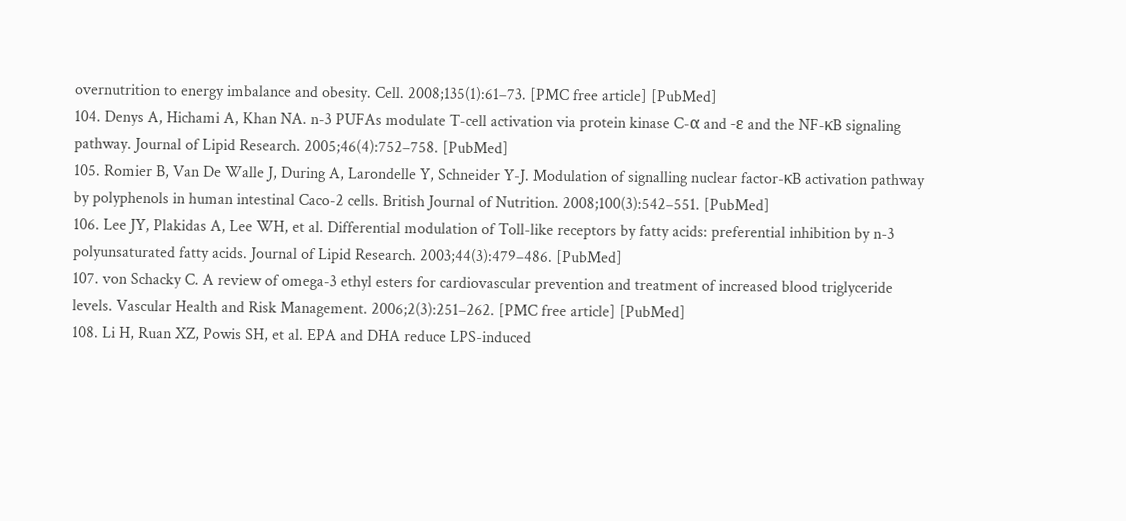overnutrition to energy imbalance and obesity. Cell. 2008;135(1):61–73. [PMC free article] [PubMed]
104. Denys A, Hichami A, Khan NA. n-3 PUFAs modulate T-cell activation via protein kinase C-α and -ε and the NF-κB signaling pathway. Journal of Lipid Research. 2005;46(4):752–758. [PubMed]
105. Romier B, Van De Walle J, During A, Larondelle Y, Schneider Y-J. Modulation of signalling nuclear factor-κB activation pathway by polyphenols in human intestinal Caco-2 cells. British Journal of Nutrition. 2008;100(3):542–551. [PubMed]
106. Lee JY, Plakidas A, Lee WH, et al. Differential modulation of Toll-like receptors by fatty acids: preferential inhibition by n-3 polyunsaturated fatty acids. Journal of Lipid Research. 2003;44(3):479–486. [PubMed]
107. von Schacky C. A review of omega-3 ethyl esters for cardiovascular prevention and treatment of increased blood triglyceride levels. Vascular Health and Risk Management. 2006;2(3):251–262. [PMC free article] [PubMed]
108. Li H, Ruan XZ, Powis SH, et al. EPA and DHA reduce LPS-induced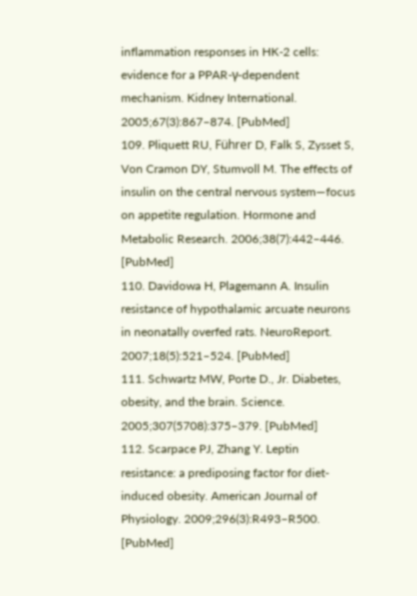inflammation responses in HK-2 cells: evidence for a PPAR-γ-dependent mechanism. Kidney International. 2005;67(3):867–874. [PubMed]
109. Pliquett RU, Führer D, Falk S, Zysset S, Von Cramon DY, Stumvoll M. The effects of insulin on the central nervous system—focus on appetite regulation. Hormone and Metabolic Research. 2006;38(7):442–446. [PubMed]
110. Davidowa H, Plagemann A. Insulin resistance of hypothalamic arcuate neurons in neonatally overfed rats. NeuroReport. 2007;18(5):521–524. [PubMed]
111. Schwartz MW, Porte D., Jr. Diabetes, obesity, and the brain. Science. 2005;307(5708):375–379. [PubMed]
112. Scarpace PJ, Zhang Y. Leptin resistance: a prediposing factor for diet-induced obesity. American Journal of Physiology. 2009;296(3):R493–R500. [PubMed]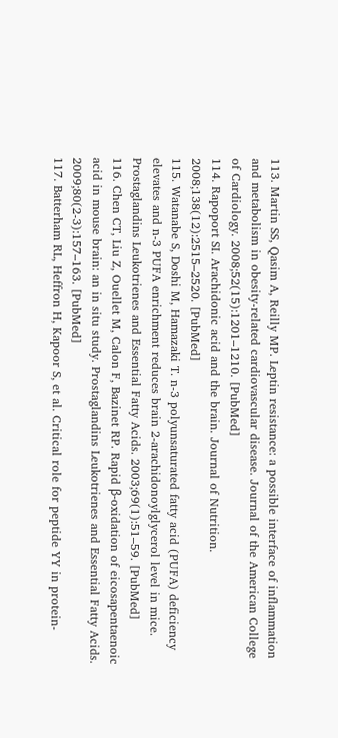113. Martin SS, Qasim A, Reilly MP. Leptin resistance: a possible interface of inflammation and metabolism in obesity-related cardiovascular disease. Journal of the American College of Cardiology. 2008;52(15):1201–1210. [PubMed]
114. Rapoport SI. Arachidonic acid and the brain. Journal of Nutrition. 2008;138(12):2515–2520. [PubMed]
115. Watanabe S, Doshi M, Hamazaki T. n-3 polyunsaturated fatty acid (PUFA) deficiency elevates and n-3 PUFA enrichment reduces brain 2-arachidonoylglycerol level in mice. Prostaglandins Leukotrienes and Essential Fatty Acids. 2003;69(1):51–59. [PubMed]
116. Chen CT, Liu Z, Ouellet M, Calon F, Bazinet RP. Rapid β-oxidation of eicosapentaenoic acid in mouse brain: an in situ study. Prostaglandins Leukotrienes and Essential Fatty Acids. 2009;80(2-3):157–163. [PubMed]
117. Batterham RL, Heffron H, Kapoor S, et al. Critical role for peptide YY in protein-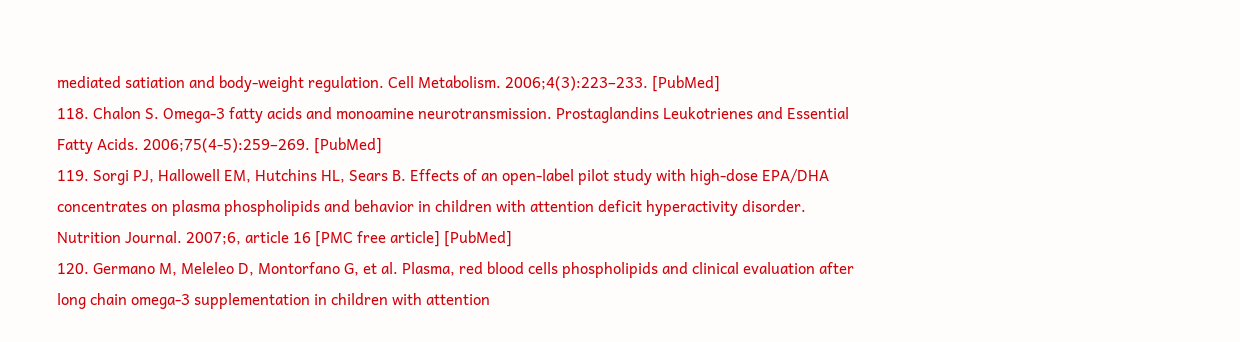mediated satiation and body-weight regulation. Cell Metabolism. 2006;4(3):223–233. [PubMed]
118. Chalon S. Omega-3 fatty acids and monoamine neurotransmission. Prostaglandins Leukotrienes and Essential Fatty Acids. 2006;75(4-5):259–269. [PubMed]
119. Sorgi PJ, Hallowell EM, Hutchins HL, Sears B. Effects of an open-label pilot study with high-dose EPA/DHA concentrates on plasma phospholipids and behavior in children with attention deficit hyperactivity disorder. Nutrition Journal. 2007;6, article 16 [PMC free article] [PubMed]
120. Germano M, Meleleo D, Montorfano G, et al. Plasma, red blood cells phospholipids and clinical evaluation after long chain omega-3 supplementation in children with attention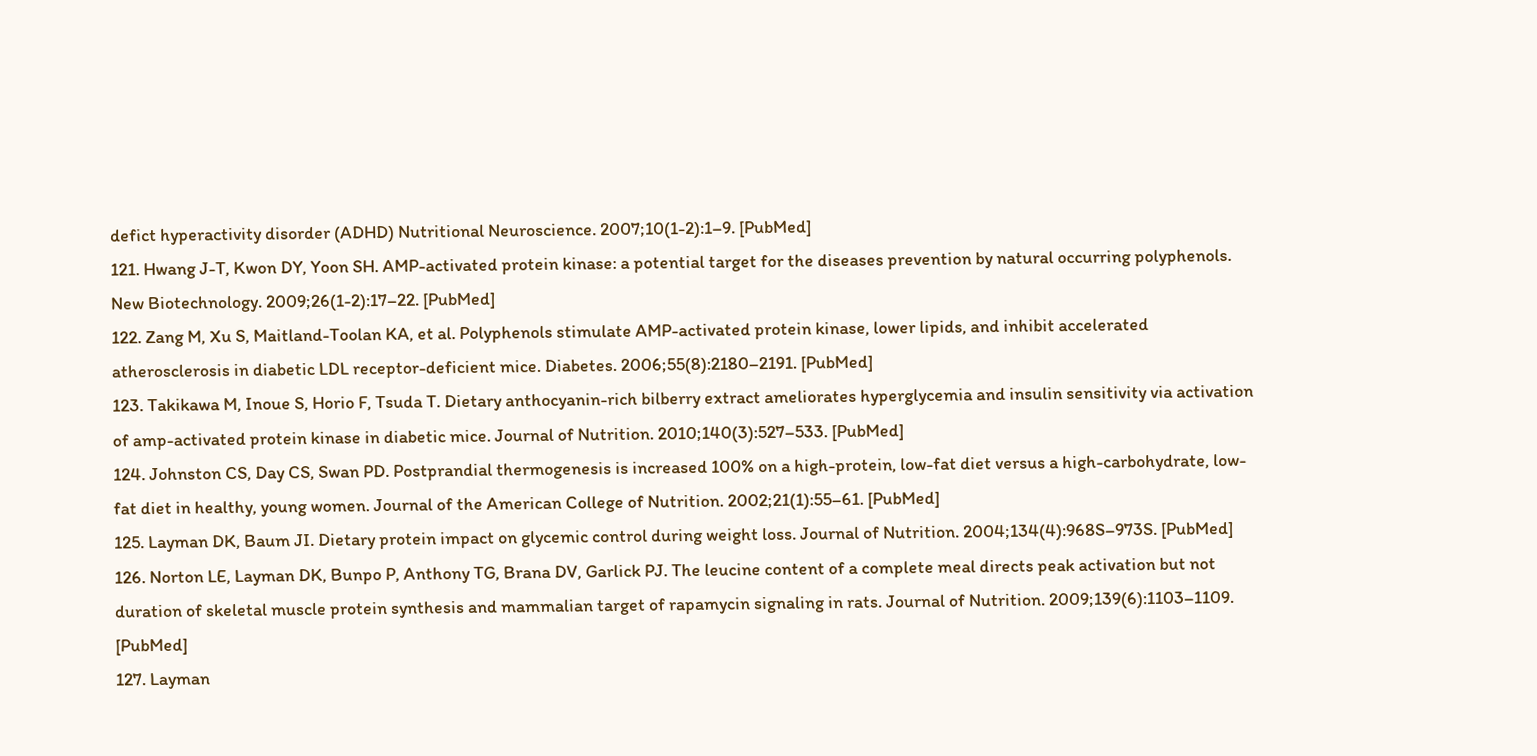defict hyperactivity disorder (ADHD) Nutritional Neuroscience. 2007;10(1-2):1–9. [PubMed]
121. Hwang J-T, Kwon DY, Yoon SH. AMP-activated protein kinase: a potential target for the diseases prevention by natural occurring polyphenols. New Biotechnology. 2009;26(1-2):17–22. [PubMed]
122. Zang M, Xu S, Maitland-Toolan KA, et al. Polyphenols stimulate AMP-activated protein kinase, lower lipids, and inhibit accelerated atherosclerosis in diabetic LDL receptor-deficient mice. Diabetes. 2006;55(8):2180–2191. [PubMed]
123. Takikawa M, Inoue S, Horio F, Tsuda T. Dietary anthocyanin-rich bilberry extract ameliorates hyperglycemia and insulin sensitivity via activation of amp-activated protein kinase in diabetic mice. Journal of Nutrition. 2010;140(3):527–533. [PubMed]
124. Johnston CS, Day CS, Swan PD. Postprandial thermogenesis is increased 100% on a high-protein, low-fat diet versus a high-carbohydrate, low-fat diet in healthy, young women. Journal of the American College of Nutrition. 2002;21(1):55–61. [PubMed]
125. Layman DK, Baum JI. Dietary protein impact on glycemic control during weight loss. Journal of Nutrition. 2004;134(4):968S–973S. [PubMed]
126. Norton LE, Layman DK, Bunpo P, Anthony TG, Brana DV, Garlick PJ. The leucine content of a complete meal directs peak activation but not duration of skeletal muscle protein synthesis and mammalian target of rapamycin signaling in rats. Journal of Nutrition. 2009;139(6):1103–1109. [PubMed]
127. Layman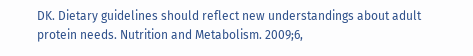DK. Dietary guidelines should reflect new understandings about adult protein needs. Nutrition and Metabolism. 2009;6,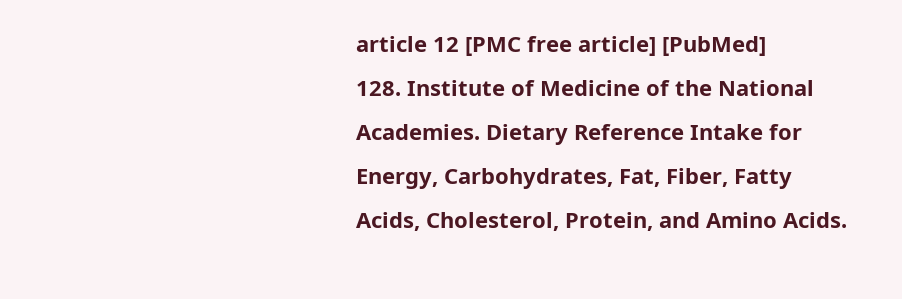article 12 [PMC free article] [PubMed]
128. Institute of Medicine of the National Academies. Dietary Reference Intake for Energy, Carbohydrates, Fat, Fiber, Fatty Acids, Cholesterol, Protein, and Amino Acids.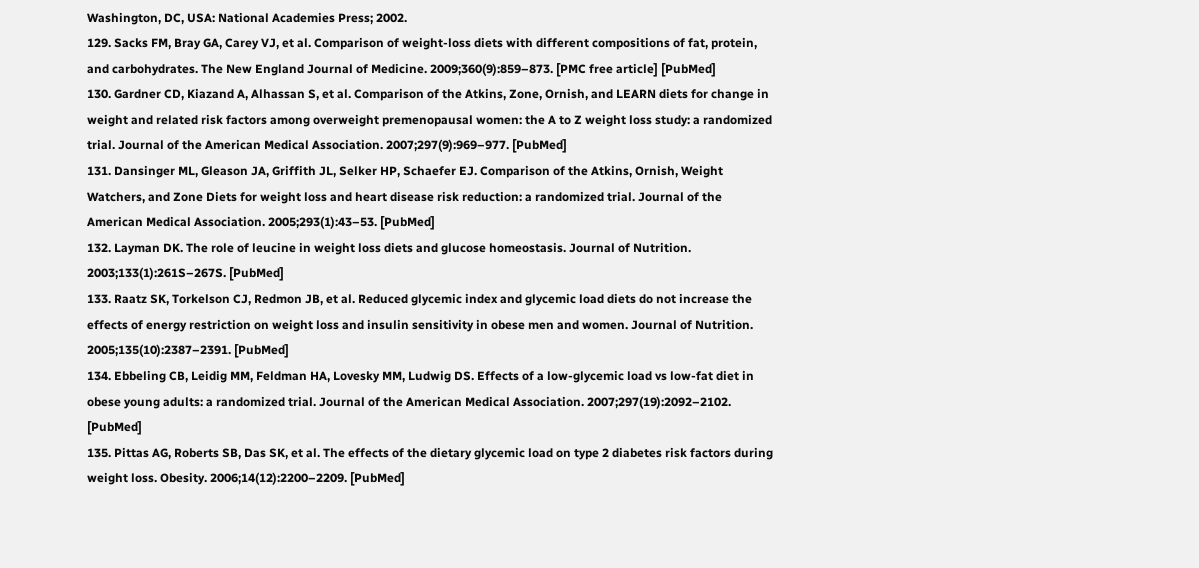Washington, DC, USA: National Academies Press; 2002.
129. Sacks FM, Bray GA, Carey VJ, et al. Comparison of weight-loss diets with different compositions of fat, protein, and carbohydrates. The New England Journal of Medicine. 2009;360(9):859–873. [PMC free article] [PubMed]
130. Gardner CD, Kiazand A, Alhassan S, et al. Comparison of the Atkins, Zone, Ornish, and LEARN diets for change in weight and related risk factors among overweight premenopausal women: the A to Z weight loss study: a randomized trial. Journal of the American Medical Association. 2007;297(9):969–977. [PubMed]
131. Dansinger ML, Gleason JA, Griffith JL, Selker HP, Schaefer EJ. Comparison of the Atkins, Ornish, Weight Watchers, and Zone Diets for weight loss and heart disease risk reduction: a randomized trial. Journal of the American Medical Association. 2005;293(1):43–53. [PubMed]
132. Layman DK. The role of leucine in weight loss diets and glucose homeostasis. Journal of Nutrition. 2003;133(1):261S–267S. [PubMed]
133. Raatz SK, Torkelson CJ, Redmon JB, et al. Reduced glycemic index and glycemic load diets do not increase the effects of energy restriction on weight loss and insulin sensitivity in obese men and women. Journal of Nutrition. 2005;135(10):2387–2391. [PubMed]
134. Ebbeling CB, Leidig MM, Feldman HA, Lovesky MM, Ludwig DS. Effects of a low-glycemic load vs low-fat diet in obese young adults: a randomized trial. Journal of the American Medical Association. 2007;297(19):2092–2102. [PubMed]
135. Pittas AG, Roberts SB, Das SK, et al. The effects of the dietary glycemic load on type 2 diabetes risk factors during weight loss. Obesity. 2006;14(12):2200–2209. [PubMed]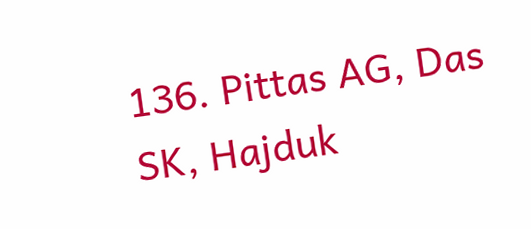136. Pittas AG, Das SK, Hajduk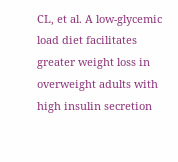CL, et al. A low-glycemic load diet facilitates greater weight loss in overweight adults with high insulin secretion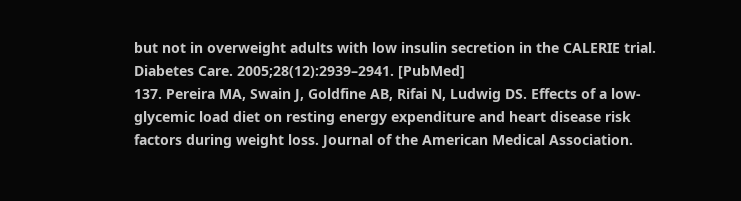but not in overweight adults with low insulin secretion in the CALERIE trial. Diabetes Care. 2005;28(12):2939–2941. [PubMed]
137. Pereira MA, Swain J, Goldfine AB, Rifai N, Ludwig DS. Effects of a low-glycemic load diet on resting energy expenditure and heart disease risk factors during weight loss. Journal of the American Medical Association.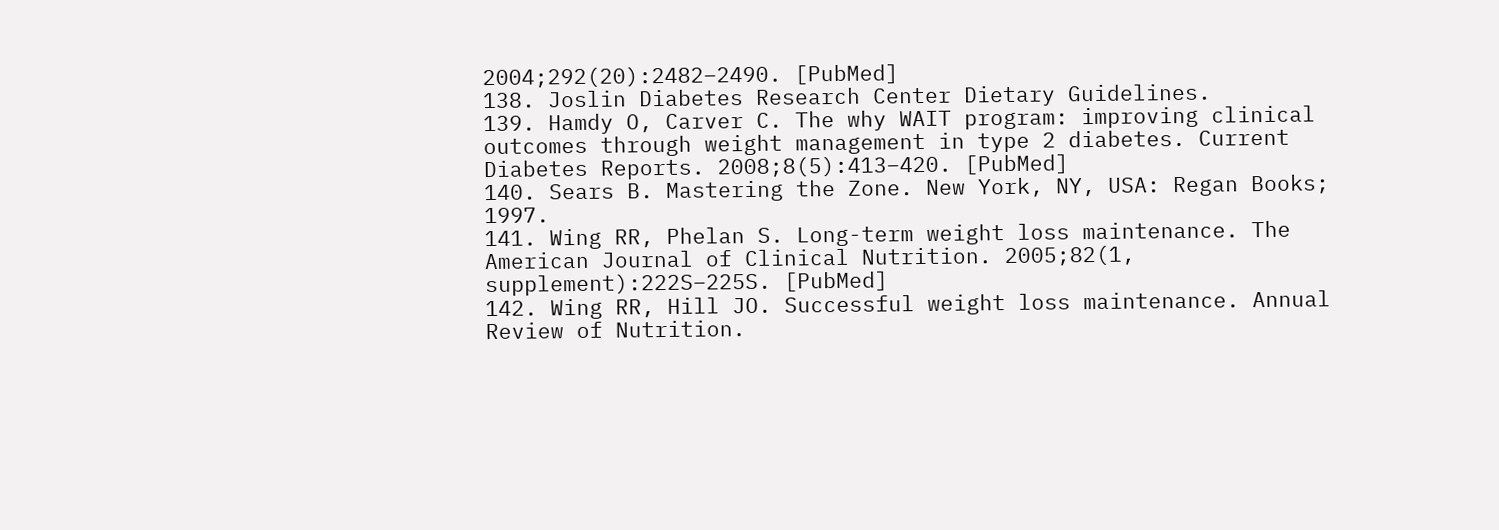2004;292(20):2482–2490. [PubMed]
138. Joslin Diabetes Research Center Dietary Guidelines.
139. Hamdy O, Carver C. The why WAIT program: improving clinical outcomes through weight management in type 2 diabetes. Current Diabetes Reports. 2008;8(5):413–420. [PubMed]
140. Sears B. Mastering the Zone. New York, NY, USA: Regan Books; 1997.
141. Wing RR, Phelan S. Long-term weight loss maintenance. The American Journal of Clinical Nutrition. 2005;82(1, supplement):222S–225S. [PubMed]
142. Wing RR, Hill JO. Successful weight loss maintenance. Annual Review of Nutrition.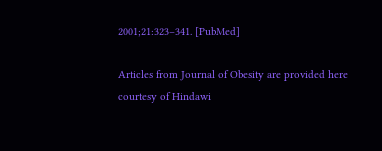2001;21:323–341. [PubMed]

Articles from Journal of Obesity are provided here courtesy of Hindawi